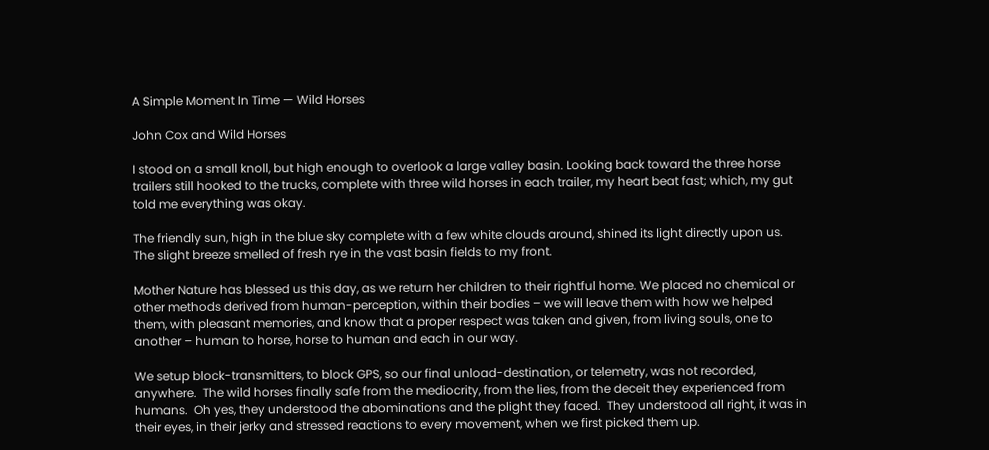A Simple Moment In Time — Wild Horses

John Cox and Wild Horses

I stood on a small knoll, but high enough to overlook a large valley basin. Looking back toward the three horse trailers still hooked to the trucks, complete with three wild horses in each trailer, my heart beat fast; which, my gut told me everything was okay.

The friendly sun, high in the blue sky complete with a few white clouds around, shined its light directly upon us.  The slight breeze smelled of fresh rye in the vast basin fields to my front.

Mother Nature has blessed us this day, as we return her children to their rightful home. We placed no chemical or other methods derived from human-perception, within their bodies – we will leave them with how we helped them, with pleasant memories, and know that a proper respect was taken and given, from living souls, one to another – human to horse, horse to human and each in our way.

We setup block-transmitters, to block GPS, so our final unload-destination, or telemetry, was not recorded, anywhere.  The wild horses finally safe from the mediocrity, from the lies, from the deceit they experienced from humans.  Oh yes, they understood the abominations and the plight they faced.  They understood all right, it was in their eyes, in their jerky and stressed reactions to every movement, when we first picked them up.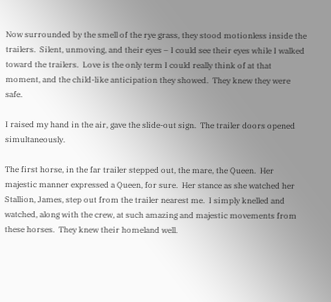Now surrounded by the smell of the rye grass, they stood motionless inside the trailers.  Silent, unmoving, and their eyes – I could see their eyes while I walked toward the trailers.  Love is the only term I could really think of at that moment, and the child-like anticipation they showed.  They knew they were safe.

I raised my hand in the air, gave the slide-out sign.  The trailer doors opened simultaneously.

The first horse, in the far trailer stepped out, the mare, the Queen.  Her majestic manner expressed a Queen, for sure.  Her stance as she watched her Stallion, James, step out from the trailer nearest me.  I simply knelled and watched, along with the crew, at such amazing and majestic movements from these horses.  They knew their homeland well.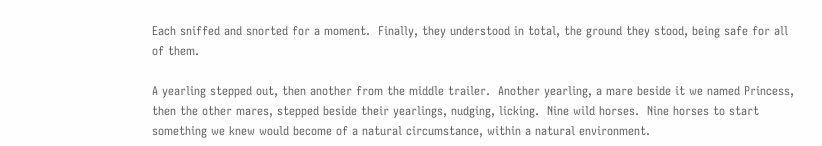Each sniffed and snorted for a moment.  Finally, they understood in total, the ground they stood, being safe for all of them.

A yearling stepped out, then another from the middle trailer.  Another yearling, a mare beside it we named Princess, then the other mares, stepped beside their yearlings, nudging, licking.  Nine wild horses.  Nine horses to start something we knew would become of a natural circumstance, within a natural environment.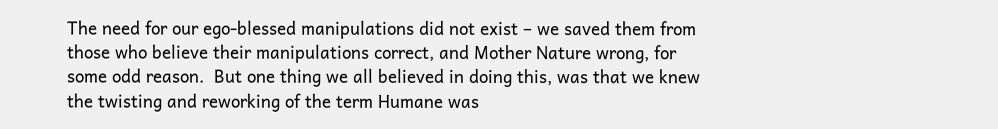The need for our ego-blessed manipulations did not exist – we saved them from those who believe their manipulations correct, and Mother Nature wrong, for some odd reason.  But one thing we all believed in doing this, was that we knew the twisting and reworking of the term Humane was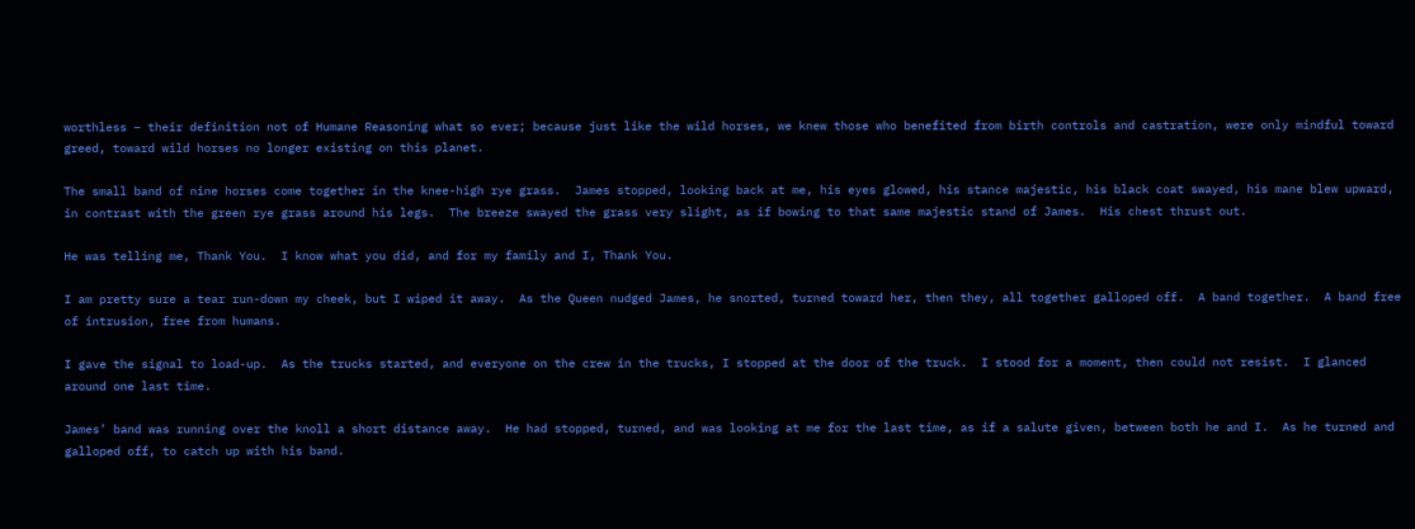worthless – their definition not of Humane Reasoning what so ever; because just like the wild horses, we knew those who benefited from birth controls and castration, were only mindful toward greed, toward wild horses no longer existing on this planet.

The small band of nine horses come together in the knee-high rye grass.  James stopped, looking back at me, his eyes glowed, his stance majestic, his black coat swayed, his mane blew upward, in contrast with the green rye grass around his legs.  The breeze swayed the grass very slight, as if bowing to that same majestic stand of James.  His chest thrust out.

He was telling me, Thank You.  I know what you did, and for my family and I, Thank You.

I am pretty sure a tear run-down my cheek, but I wiped it away.  As the Queen nudged James, he snorted, turned toward her, then they, all together galloped off.  A band together.  A band free of intrusion, free from humans.

I gave the signal to load-up.  As the trucks started, and everyone on the crew in the trucks, I stopped at the door of the truck.  I stood for a moment, then could not resist.  I glanced around one last time.

James’ band was running over the knoll a short distance away.  He had stopped, turned, and was looking at me for the last time, as if a salute given, between both he and I.  As he turned and galloped off, to catch up with his band.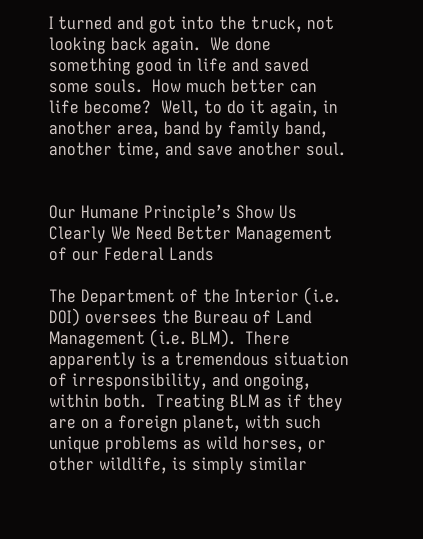I turned and got into the truck, not looking back again.  We done something good in life and saved some souls.  How much better can life become?  Well, to do it again, in another area, band by family band, another time, and save another soul.


Our Humane Principle’s Show Us Clearly We Need Better Management of our Federal Lands

The Department of the Interior (i.e. DOI) oversees the Bureau of Land Management (i.e. BLM).  There apparently is a tremendous situation of irresponsibility, and ongoing, within both.  Treating BLM as if they are on a foreign planet, with such unique problems as wild horses, or other wildlife, is simply similar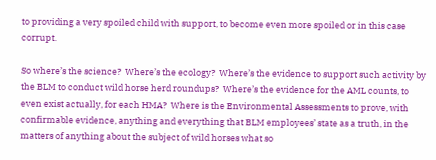to providing a very spoiled child with support, to become even more spoiled or in this case corrupt.

So where’s the science?  Where’s the ecology?  Where’s the evidence to support such activity by the BLM to conduct wild horse herd roundups?  Where’s the evidence for the AML counts, to even exist actually, for each HMA?  Where is the Environmental Assessments to prove, with confirmable evidence, anything and everything that BLM employees’ state as a truth, in the matters of anything about the subject of wild horses what so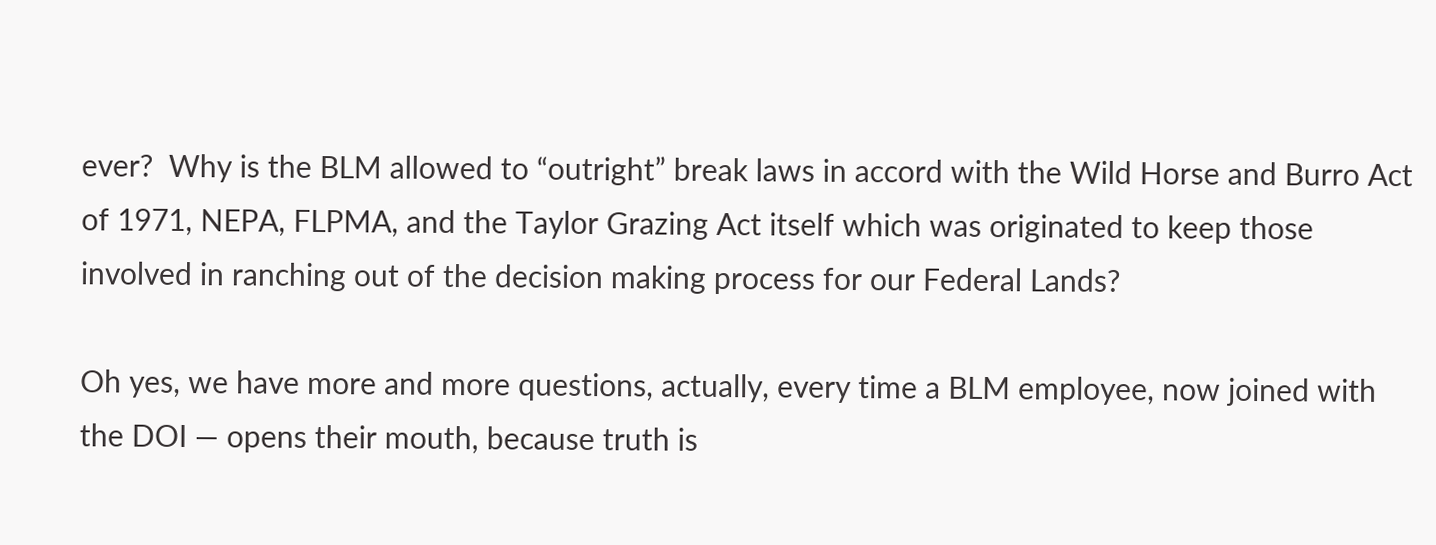ever?  Why is the BLM allowed to “outright” break laws in accord with the Wild Horse and Burro Act of 1971, NEPA, FLPMA, and the Taylor Grazing Act itself which was originated to keep those involved in ranching out of the decision making process for our Federal Lands?

Oh yes, we have more and more questions, actually, every time a BLM employee, now joined with the DOI — opens their mouth, because truth is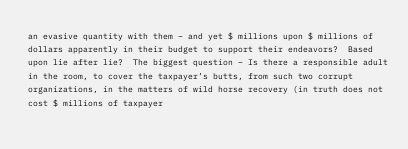an evasive quantity with them – and yet $ millions upon $ millions of dollars apparently in their budget to support their endeavors?  Based upon lie after lie?  The biggest question – Is there a responsible adult in the room, to cover the taxpayer’s butts, from such two corrupt organizations, in the matters of wild horse recovery (in truth does not cost $ millions of taxpayer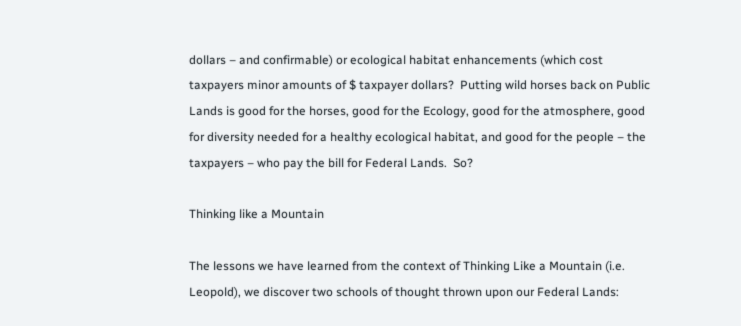dollars – and confirmable) or ecological habitat enhancements (which cost taxpayers minor amounts of $ taxpayer dollars?  Putting wild horses back on Public Lands is good for the horses, good for the Ecology, good for the atmosphere, good for diversity needed for a healthy ecological habitat, and good for the people – the taxpayers – who pay the bill for Federal Lands.  So?

Thinking like a Mountain

The lessons we have learned from the context of Thinking Like a Mountain (i.e. Leopold), we discover two schools of thought thrown upon our Federal Lands: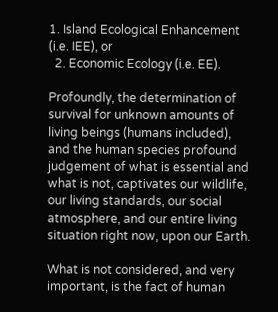1. Island Ecological Enhancement (i.e. IEE), or
  2. Economic Ecology (i.e. EE).

Profoundly, the determination of survival for unknown amounts of living beings (humans included), and the human species profound judgement of what is essential and what is not, captivates our wildlife, our living standards, our social atmosphere, and our entire living situation right now, upon our Earth.

What is not considered, and very important, is the fact of human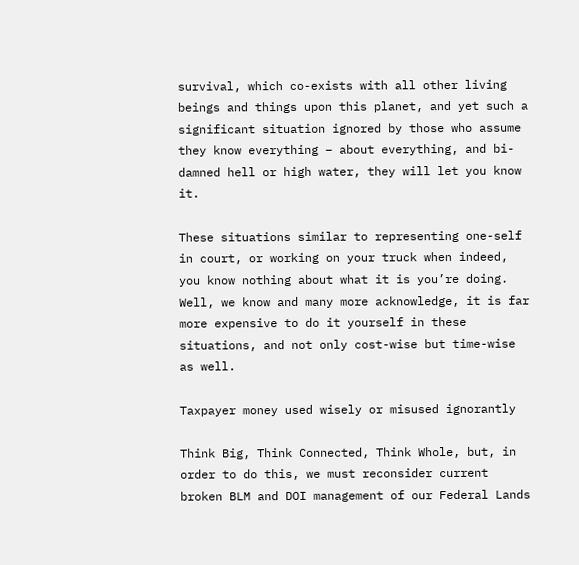survival, which co-exists with all other living beings and things upon this planet, and yet such a significant situation ignored by those who assume they know everything – about everything, and bi-damned hell or high water, they will let you know it.

These situations similar to representing one-self in court, or working on your truck when indeed, you know nothing about what it is you’re doing.  Well, we know and many more acknowledge, it is far more expensive to do it yourself in these situations, and not only cost-wise but time-wise as well.

Taxpayer money used wisely or misused ignorantly

Think Big, Think Connected, Think Whole, but, in order to do this, we must reconsider current broken BLM and DOI management of our Federal Lands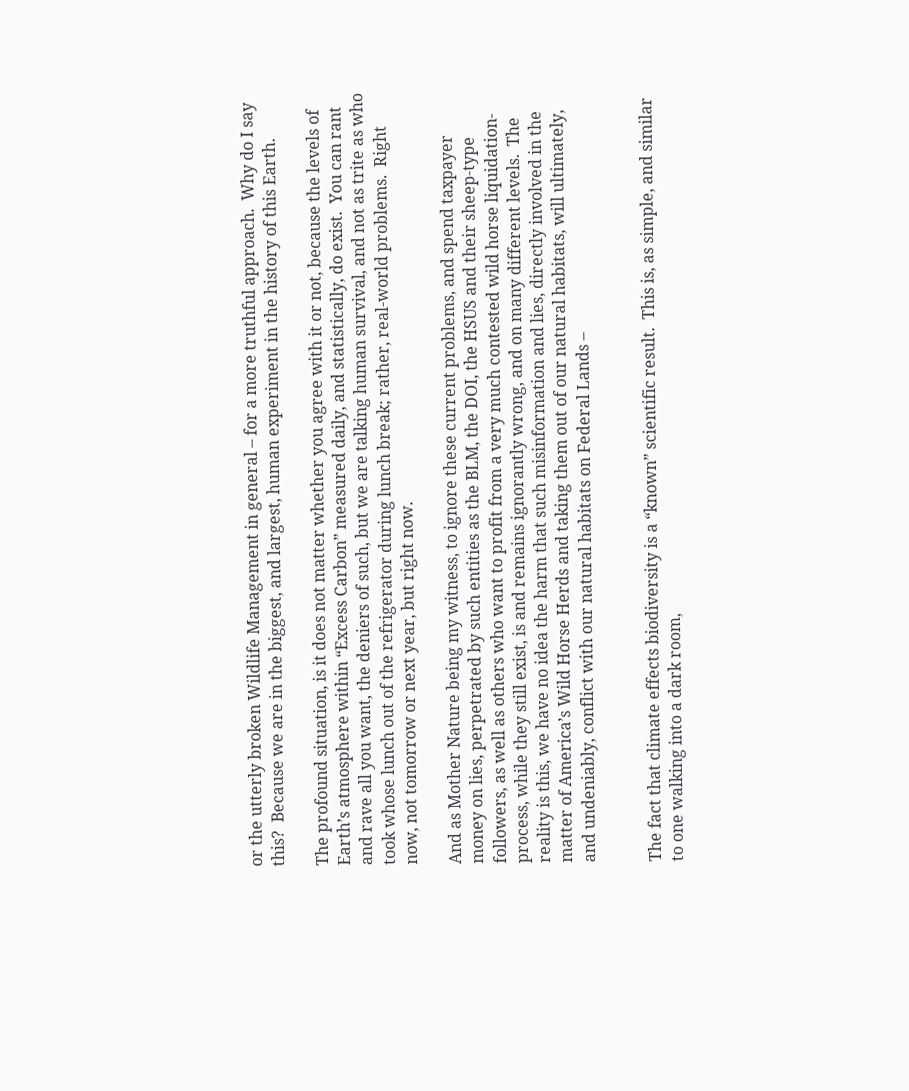or the utterly broken Wildlife Management in general – for a more truthful approach.  Why do I say this?  Because we are in the biggest, and largest, human experiment in the history of this Earth.

The profound situation, is it does not matter whether you agree with it or not, because the levels of Earth’s atmosphere within “Excess Carbon” measured daily, and statistically, do exist.  You can rant and rave all you want, the deniers of such, but we are talking human survival, and not as trite as who took whose lunch out of the refrigerator during lunch break; rather, real-world problems.  Right now, not tomorrow or next year, but right now.

And as Mother Nature being my witness, to ignore these current problems, and spend taxpayer money on lies, perpetrated by such entities as the BLM, the DOI, the HSUS and their sheep-type followers, as well as others who want to profit from a very much contested wild horse liquidation-process, while they still exist, is and remains ignorantly wrong, and on many different levels.  The reality is this, we have no idea the harm that such misinformation and lies, directly involved in the matter of America’s Wild Horse Herds and taking them out of our natural habitats, will ultimately, and undeniably, conflict with our natural habitats on Federal Lands –


The fact that climate effects biodiversity is a “known” scientific result.  This is, as simple, and similar to one walking into a dark room,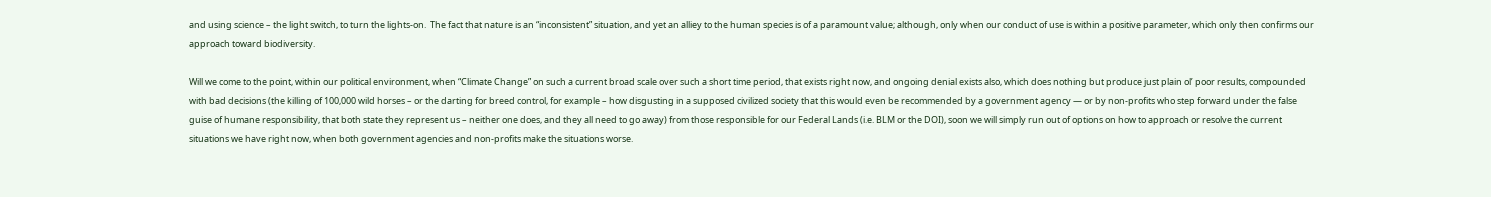and using science – the light switch, to turn the lights-on.  The fact that nature is an “inconsistent” situation, and yet an alliey to the human species is of a paramount value; although, only when our conduct of use is within a positive parameter, which only then confirms our approach toward biodiversity.

Will we come to the point, within our political environment, when “Climate Change” on such a current broad scale over such a short time period, that exists right now, and ongoing denial exists also, which does nothing but produce just plain ol’ poor results, compounded with bad decisions (the killing of 100,000 wild horses – or the darting for breed control, for example – how disgusting in a supposed civilized society that this would even be recommended by a government agency — or by non-profits who step forward under the false guise of humane responsibility, that both state they represent us – neither one does, and they all need to go away) from those responsible for our Federal Lands (i.e. BLM or the DOI), soon we will simply run out of options on how to approach or resolve the current situations we have right now, when both government agencies and non-profits make the situations worse.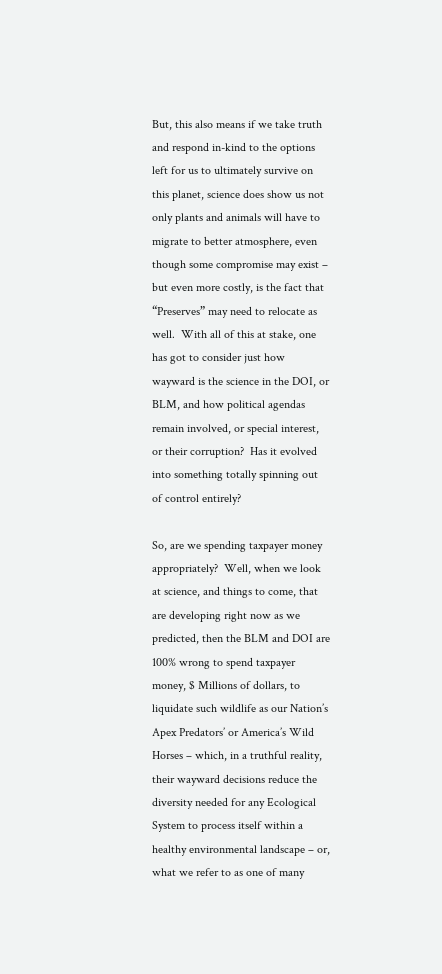But, this also means if we take truth and respond in-kind to the options left for us to ultimately survive on this planet, science does show us not only plants and animals will have to migrate to better atmosphere, even though some compromise may exist – but even more costly, is the fact that “Preserves” may need to relocate as well.  With all of this at stake, one has got to consider just how wayward is the science in the DOI, or BLM, and how political agendas remain involved, or special interest, or their corruption?  Has it evolved into something totally spinning out of control entirely?

So, are we spending taxpayer money appropriately?  Well, when we look at science, and things to come, that are developing right now as we predicted, then the BLM and DOI are 100% wrong to spend taxpayer money, $ Millions of dollars, to liquidate such wildlife as our Nation’s Apex Predators’ or America’s Wild Horses – which, in a truthful reality, their wayward decisions reduce the diversity needed for any Ecological System to process itself within a healthy environmental landscape – or, what we refer to as one of many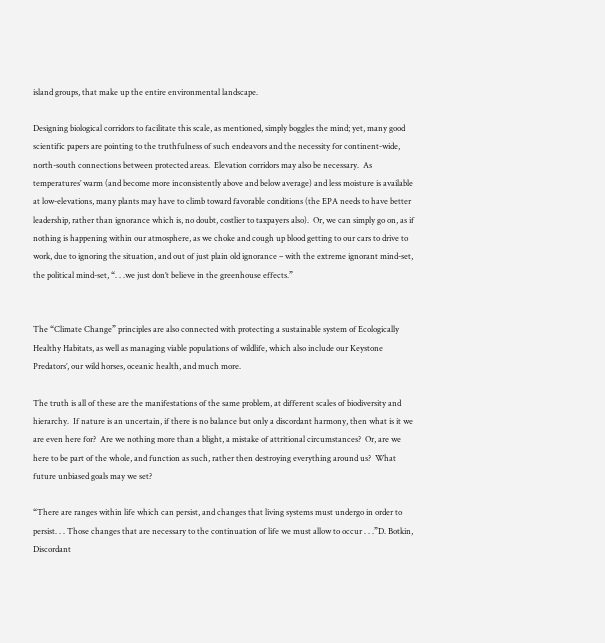island groups, that make up the entire environmental landscape.

Designing biological corridors to facilitate this scale, as mentioned, simply boggles the mind; yet, many good scientific papers are pointing to the truthfulness of such endeavors and the necessity for continent-wide, north-south connections between protected areas.  Elevation corridors may also be necessary.  As temperatures’ warm (and become more inconsistently above and below average) and less moisture is available at low-elevations, many plants may have to climb toward favorable conditions (the EPA needs to have better leadership, rather than ignorance which is, no doubt, costlier to taxpayers also).  Or, we can simply go on, as if nothing is happening within our atmosphere, as we choke and cough up blood getting to our cars to drive to work, due to ignoring the situation, and out of just plain old ignorance – with the extreme ignorant mind-set, the political mind-set, “. . .we just don’t believe in the greenhouse effects.”


The “Climate Change” principles are also connected with protecting a sustainable system of Ecologically Healthy Habitats, as well as managing viable populations of wildlife, which also include our Keystone Predators’, our wild horses, oceanic health, and much more.

The truth is all of these are the manifestations of the same problem, at different scales of biodiversity and hierarchy.  If nature is an uncertain, if there is no balance but only a discordant harmony, then what is it we are even here for?  Are we nothing more than a blight, a mistake of attritional circumstances?  Or, are we here to be part of the whole, and function as such, rather then destroying everything around us?  What future unbiased goals may we set?

“There are ranges within life which can persist, and changes that living systems must undergo in order to persist. . . Those changes that are necessary to the continuation of life we must allow to occur . . .”D. Botkin, Discordant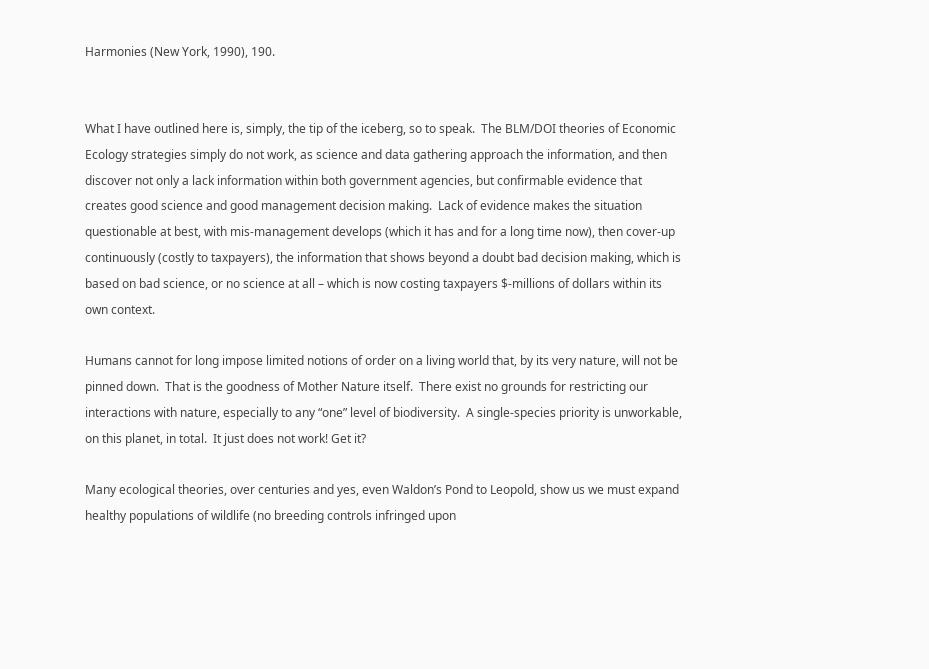Harmonies (New York, 1990), 190.


What I have outlined here is, simply, the tip of the iceberg, so to speak.  The BLM/DOI theories of Economic Ecology strategies simply do not work, as science and data gathering approach the information, and then discover not only a lack information within both government agencies, but confirmable evidence that creates good science and good management decision making.  Lack of evidence makes the situation questionable at best, with mis-management develops (which it has and for a long time now), then cover-up continuously (costly to taxpayers), the information that shows beyond a doubt bad decision making, which is based on bad science, or no science at all – which is now costing taxpayers $-millions of dollars within its own context.

Humans cannot for long impose limited notions of order on a living world that, by its very nature, will not be pinned down.  That is the goodness of Mother Nature itself.  There exist no grounds for restricting our interactions with nature, especially to any “one” level of biodiversity.  A single-species priority is unworkable, on this planet, in total.  It just does not work! Get it?

Many ecological theories, over centuries and yes, even Waldon’s Pond to Leopold, show us we must expand healthy populations of wildlife (no breeding controls infringed upon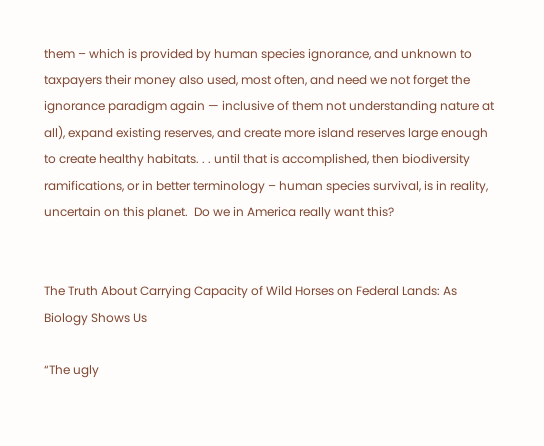them – which is provided by human species ignorance, and unknown to taxpayers their money also used, most often, and need we not forget the ignorance paradigm again — inclusive of them not understanding nature at all), expand existing reserves, and create more island reserves large enough to create healthy habitats. . . until that is accomplished, then biodiversity ramifications, or in better terminology – human species survival, is in reality, uncertain on this planet.  Do we in America really want this?


The Truth About Carrying Capacity of Wild Horses on Federal Lands: As Biology Shows Us

“The ugly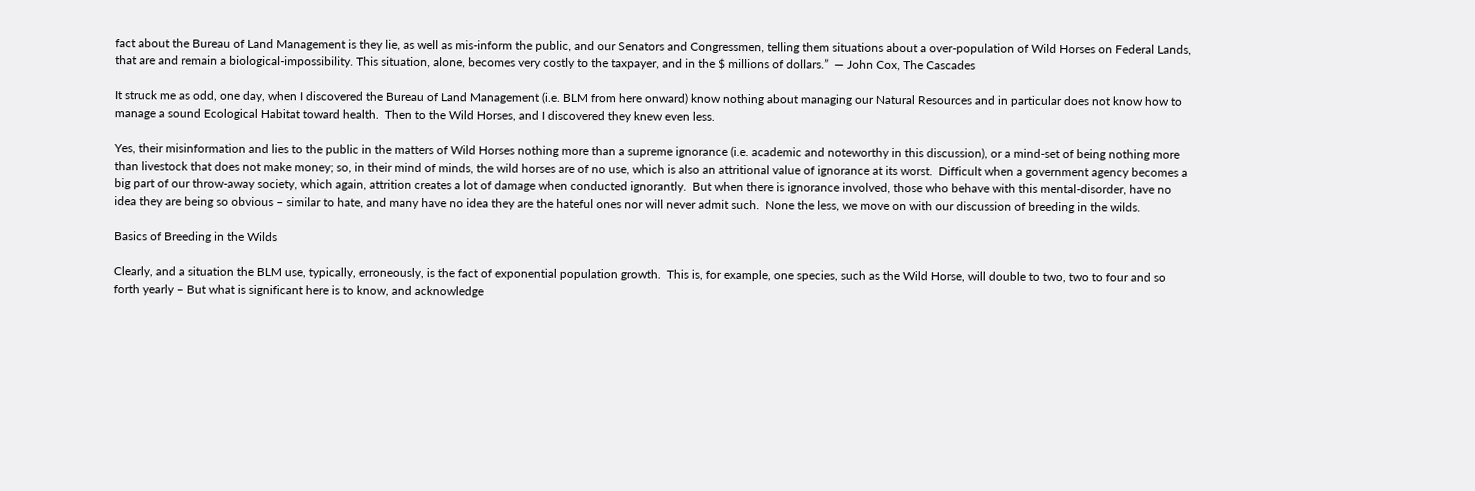fact about the Bureau of Land Management is they lie, as well as mis-inform the public, and our Senators and Congressmen, telling them situations about a over-population of Wild Horses on Federal Lands, that are and remain a biological-impossibility. This situation, alone, becomes very costly to the taxpayer, and in the $ millions of dollars.”  — John Cox, The Cascades

It struck me as odd, one day, when I discovered the Bureau of Land Management (i.e. BLM from here onward) know nothing about managing our Natural Resources and in particular does not know how to manage a sound Ecological Habitat toward health.  Then to the Wild Horses, and I discovered they knew even less.

Yes, their misinformation and lies to the public in the matters of Wild Horses nothing more than a supreme ignorance (i.e. academic and noteworthy in this discussion), or a mind-set of being nothing more than livestock that does not make money; so, in their mind of minds, the wild horses are of no use, which is also an attritional value of ignorance at its worst.  Difficult when a government agency becomes a big part of our throw-away society, which again, attrition creates a lot of damage when conducted ignorantly.  But when there is ignorance involved, those who behave with this mental-disorder, have no idea they are being so obvious – similar to hate, and many have no idea they are the hateful ones nor will never admit such.  None the less, we move on with our discussion of breeding in the wilds.

Basics of Breeding in the Wilds

Clearly, and a situation the BLM use, typically, erroneously, is the fact of exponential population growth.  This is, for example, one species, such as the Wild Horse, will double to two, two to four and so forth yearly – But what is significant here is to know, and acknowledge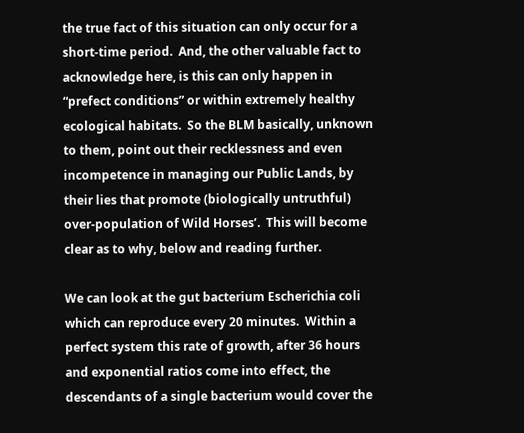the true fact of this situation can only occur for a short-time period.  And, the other valuable fact to acknowledge here, is this can only happen in “prefect conditions” or within extremely healthy ecological habitats.  So the BLM basically, unknown to them, point out their recklessness and even incompetence in managing our Public Lands, by their lies that promote (biologically untruthful) over-population of Wild Horses’.  This will become clear as to why, below and reading further.

We can look at the gut bacterium Escherichia coli which can reproduce every 20 minutes.  Within a perfect system this rate of growth, after 36 hours and exponential ratios come into effect, the descendants of a single bacterium would cover the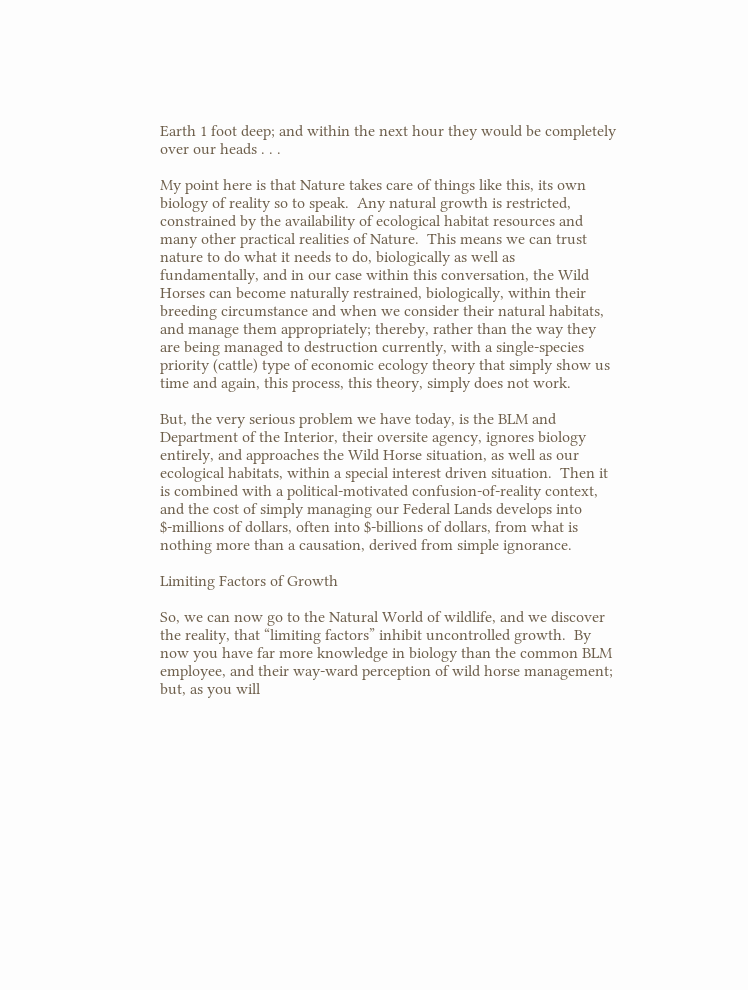Earth 1 foot deep; and within the next hour they would be completely over our heads . . .

My point here is that Nature takes care of things like this, its own biology of reality so to speak.  Any natural growth is restricted, constrained by the availability of ecological habitat resources and many other practical realities of Nature.  This means we can trust nature to do what it needs to do, biologically as well as fundamentally, and in our case within this conversation, the Wild Horses can become naturally restrained, biologically, within their breeding circumstance and when we consider their natural habitats, and manage them appropriately; thereby, rather than the way they are being managed to destruction currently, with a single-species priority (cattle) type of economic ecology theory that simply show us time and again, this process, this theory, simply does not work.

But, the very serious problem we have today, is the BLM and Department of the Interior, their oversite agency, ignores biology entirely, and approaches the Wild Horse situation, as well as our ecological habitats, within a special interest driven situation.  Then it is combined with a political-motivated confusion-of-reality context, and the cost of simply managing our Federal Lands develops into $-millions of dollars, often into $-billions of dollars, from what is nothing more than a causation, derived from simple ignorance.

Limiting Factors of Growth

So, we can now go to the Natural World of wildlife, and we discover the reality, that “limiting factors” inhibit uncontrolled growth.  By now you have far more knowledge in biology than the common BLM employee, and their way-ward perception of wild horse management; but, as you will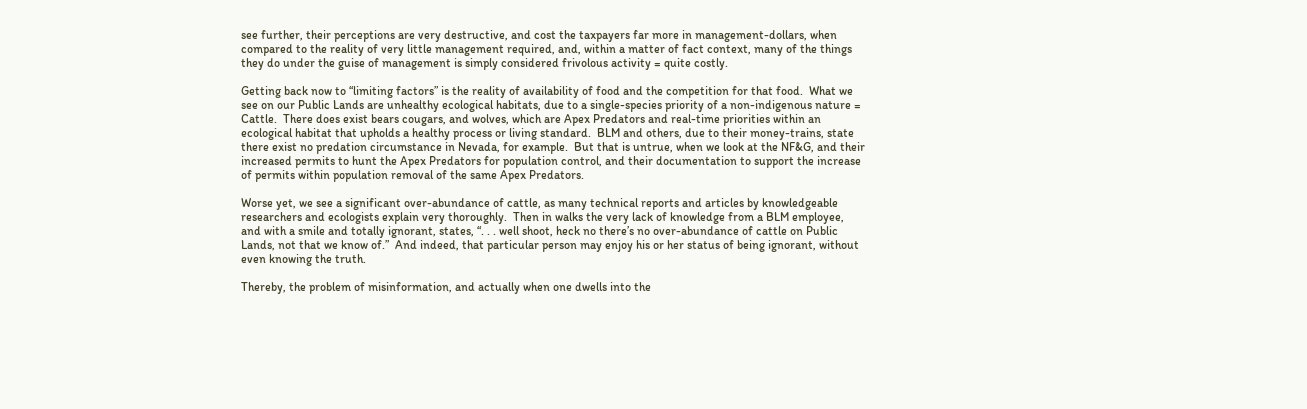see further, their perceptions are very destructive, and cost the taxpayers far more in management-dollars, when compared to the reality of very little management required, and, within a matter of fact context, many of the things they do under the guise of management is simply considered frivolous activity = quite costly.

Getting back now to “limiting factors” is the reality of availability of food and the competition for that food.  What we see on our Public Lands are unhealthy ecological habitats, due to a single-species priority of a non-indigenous nature = Cattle.  There does exist bears cougars, and wolves, which are Apex Predators and real-time priorities within an ecological habitat that upholds a healthy process or living standard.  BLM and others, due to their money-trains, state there exist no predation circumstance in Nevada, for example.  But that is untrue, when we look at the NF&G, and their increased permits to hunt the Apex Predators for population control, and their documentation to support the increase of permits within population removal of the same Apex Predators.

Worse yet, we see a significant over-abundance of cattle, as many technical reports and articles by knowledgeable researchers and ecologists explain very thoroughly.  Then in walks the very lack of knowledge from a BLM employee, and with a smile and totally ignorant, states, “. . . well shoot, heck no there’s no over-abundance of cattle on Public Lands, not that we know of.”  And indeed, that particular person may enjoy his or her status of being ignorant, without even knowing the truth.

Thereby, the problem of misinformation, and actually when one dwells into the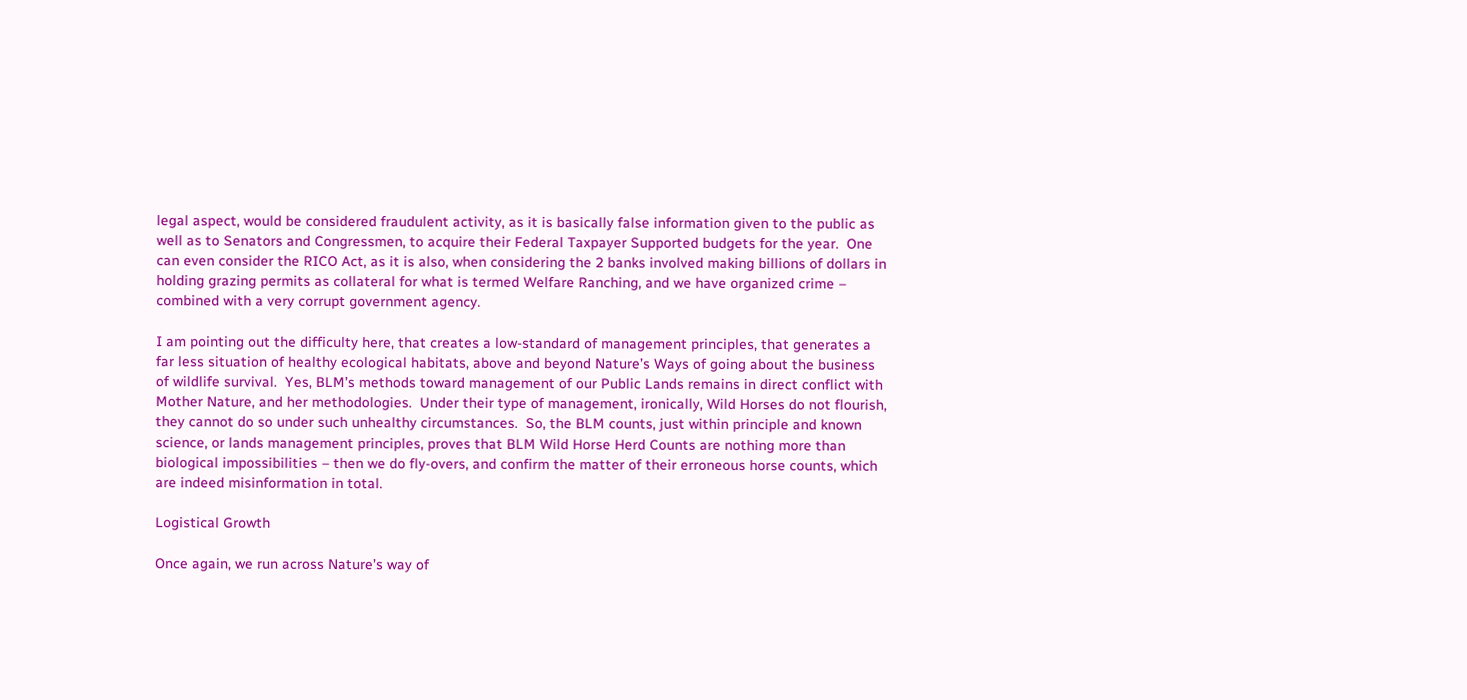legal aspect, would be considered fraudulent activity, as it is basically false information given to the public as well as to Senators and Congressmen, to acquire their Federal Taxpayer Supported budgets for the year.  One can even consider the RICO Act, as it is also, when considering the 2 banks involved making billions of dollars in holding grazing permits as collateral for what is termed Welfare Ranching, and we have organized crime – combined with a very corrupt government agency.

I am pointing out the difficulty here, that creates a low-standard of management principles, that generates a far less situation of healthy ecological habitats, above and beyond Nature’s Ways of going about the business of wildlife survival.  Yes, BLM’s methods toward management of our Public Lands remains in direct conflict with Mother Nature, and her methodologies.  Under their type of management, ironically, Wild Horses do not flourish, they cannot do so under such unhealthy circumstances.  So, the BLM counts, just within principle and known science, or lands management principles, proves that BLM Wild Horse Herd Counts are nothing more than biological impossibilities – then we do fly-overs, and confirm the matter of their erroneous horse counts, which are indeed misinformation in total.

Logistical Growth

Once again, we run across Nature’s way of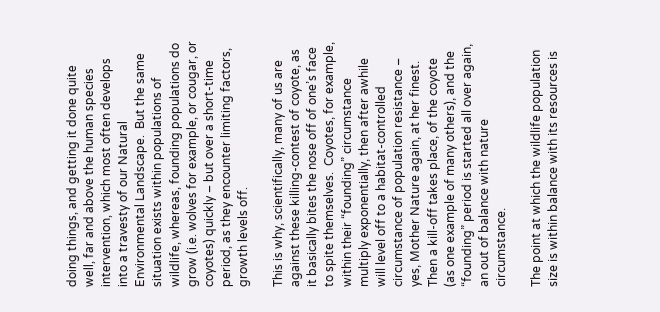doing things, and getting it done quite well, far and above the human species intervention, which most often develops into a travesty of our Natural Environmental Landscape.  But the same situation exists within populations of wildlife, whereas, founding populations do grow (i.e. wolves for example, or cougar, or coyotes) quickly – but over a short-time period, as they encounter limiting factors, growth levels off.

This is why, scientifically, many of us are against these killing-contest of coyote, as it basically bites the nose off of one’s face to spite themselves.  Coyotes, for example, within their “founding” circumstance multiply exponentially, then after awhile will level off to a habitat-controlled circumstance of population resistance – yes, Mother Nature again, at her finest.  Then a kill-off takes place, of the coyote (as one example of many others), and the “founding” period is started all over again, an out of balance with nature circumstance.

The point at which the wildlife population size is within balance with its resources is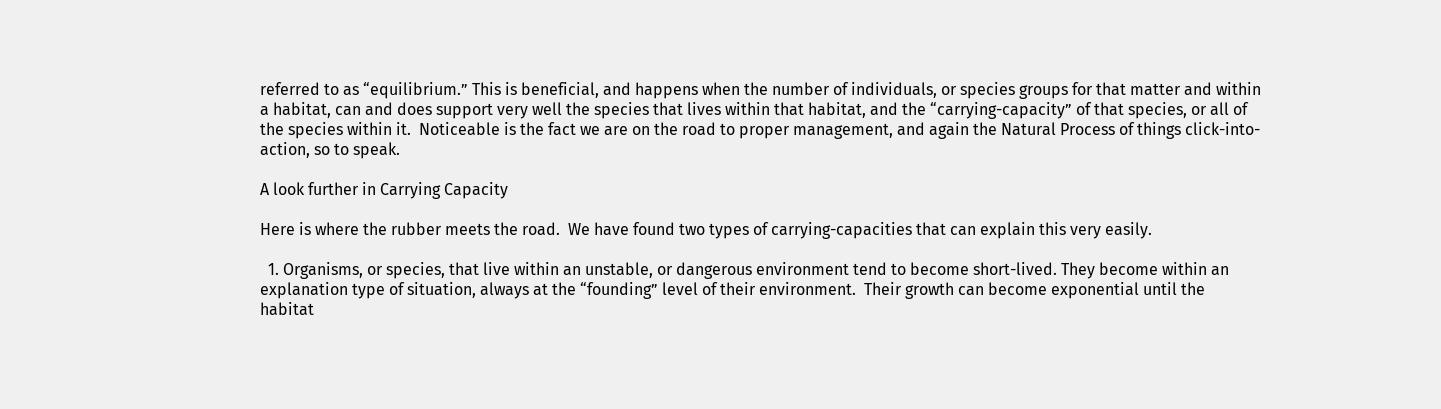referred to as “equilibrium.” This is beneficial, and happens when the number of individuals, or species groups for that matter and within a habitat, can and does support very well the species that lives within that habitat, and the “carrying-capacity” of that species, or all of the species within it.  Noticeable is the fact we are on the road to proper management, and again the Natural Process of things click-into-action, so to speak.

A look further in Carrying Capacity

Here is where the rubber meets the road.  We have found two types of carrying-capacities that can explain this very easily.

  1. Organisms, or species, that live within an unstable, or dangerous environment tend to become short-lived. They become within an explanation type of situation, always at the “founding” level of their environment.  Their growth can become exponential until the habitat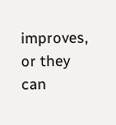improves, or they can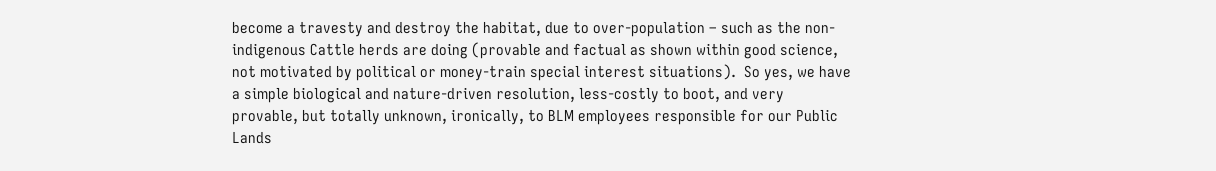become a travesty and destroy the habitat, due to over-population – such as the non-indigenous Cattle herds are doing (provable and factual as shown within good science, not motivated by political or money-train special interest situations).  So yes, we have a simple biological and nature-driven resolution, less-costly to boot, and very provable, but totally unknown, ironically, to BLM employees responsible for our Public Lands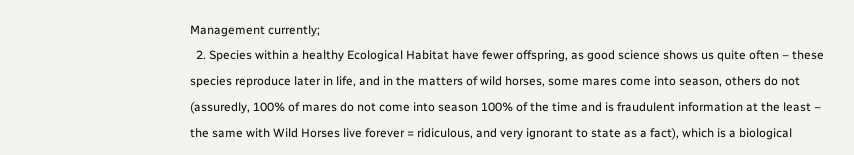Management currently;
  2. Species within a healthy Ecological Habitat have fewer offspring, as good science shows us quite often – these species reproduce later in life, and in the matters of wild horses, some mares come into season, others do not (assuredly, 100% of mares do not come into season 100% of the time and is fraudulent information at the least – the same with Wild Horses live forever = ridiculous, and very ignorant to state as a fact), which is a biological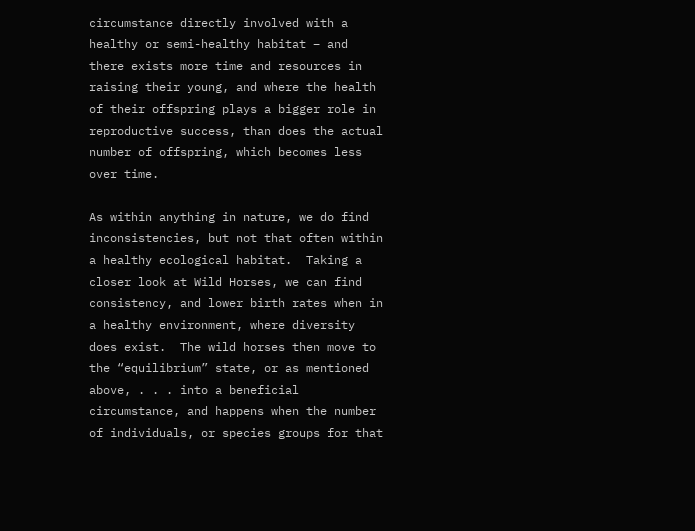circumstance directly involved with a healthy or semi-healthy habitat – and there exists more time and resources in raising their young, and where the health of their offspring plays a bigger role in reproductive success, than does the actual number of offspring, which becomes less over time.

As within anything in nature, we do find inconsistencies, but not that often within a healthy ecological habitat.  Taking a closer look at Wild Horses, we can find consistency, and lower birth rates when in a healthy environment, where diversity does exist.  The wild horses then move to the “equilibrium” state, or as mentioned above, . . . into a beneficial circumstance, and happens when the number of individuals, or species groups for that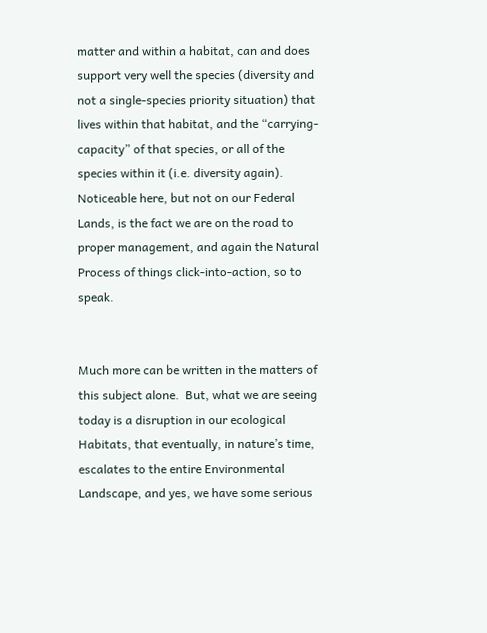matter and within a habitat, can and does support very well the species (diversity and not a single-species priority situation) that lives within that habitat, and the “carrying-capacity” of that species, or all of the species within it (i.e. diversity again).  Noticeable here, but not on our Federal Lands, is the fact we are on the road to proper management, and again the Natural Process of things click-into-action, so to speak.


Much more can be written in the matters of this subject alone.  But, what we are seeing today is a disruption in our ecological Habitats, that eventually, in nature’s time, escalates to the entire Environmental Landscape, and yes, we have some serious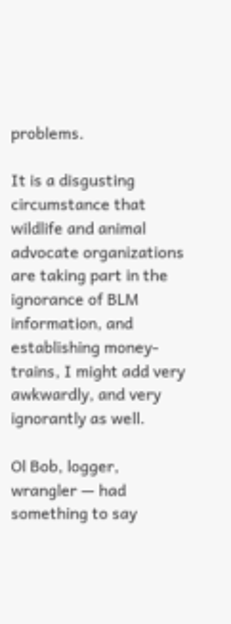problems.

It is a disgusting circumstance that wildlife and animal advocate organizations are taking part in the ignorance of BLM information, and establishing money-trains, I might add very awkwardly, and very ignorantly as well.

Ol Bob, logger, wrangler — had something to say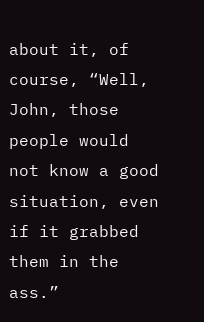about it, of course, “Well, John, those people would not know a good situation, even if it grabbed them in the ass.”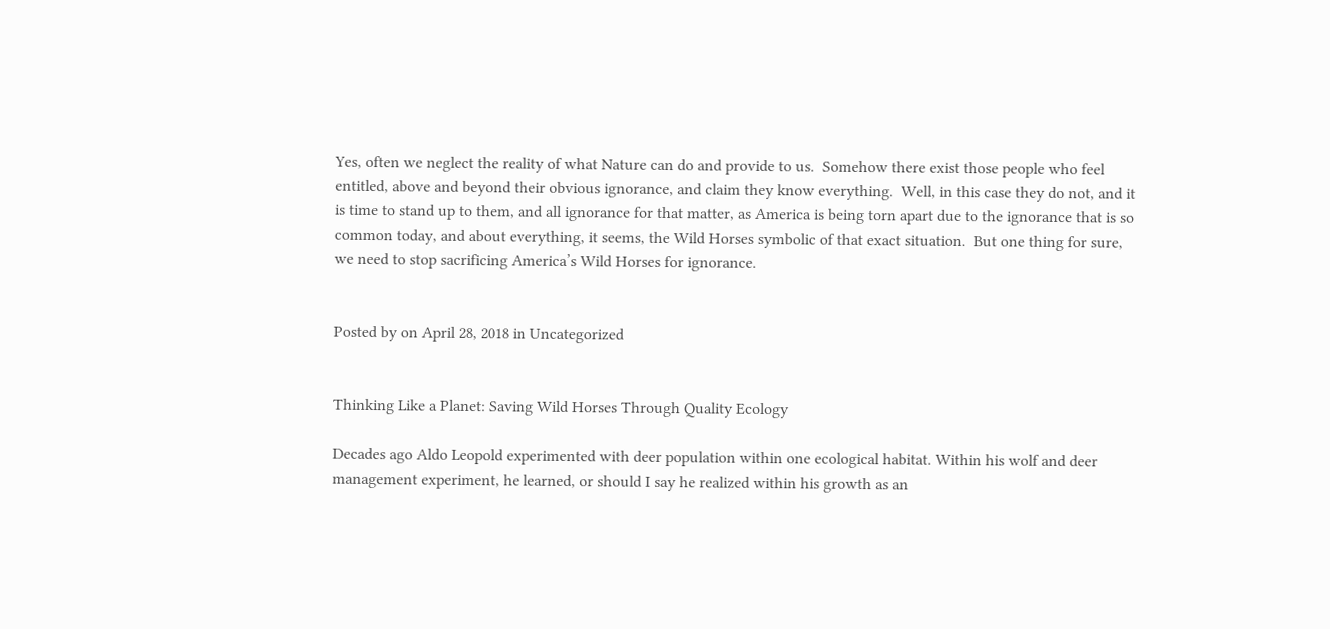Yes, often we neglect the reality of what Nature can do and provide to us.  Somehow there exist those people who feel entitled, above and beyond their obvious ignorance, and claim they know everything.  Well, in this case they do not, and it is time to stand up to them, and all ignorance for that matter, as America is being torn apart due to the ignorance that is so common today, and about everything, it seems, the Wild Horses symbolic of that exact situation.  But one thing for sure, we need to stop sacrificing America’s Wild Horses for ignorance.


Posted by on April 28, 2018 in Uncategorized


Thinking Like a Planet: Saving Wild Horses Through Quality Ecology

Decades ago Aldo Leopold experimented with deer population within one ecological habitat. Within his wolf and deer management experiment, he learned, or should I say he realized within his growth as an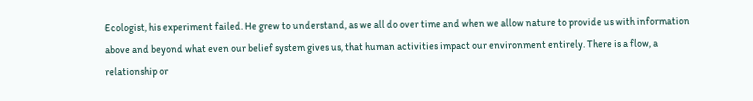Ecologist, his experiment failed. He grew to understand, as we all do over time and when we allow nature to provide us with information above and beyond what even our belief system gives us, that human activities impact our environment entirely. There is a flow, a relationship or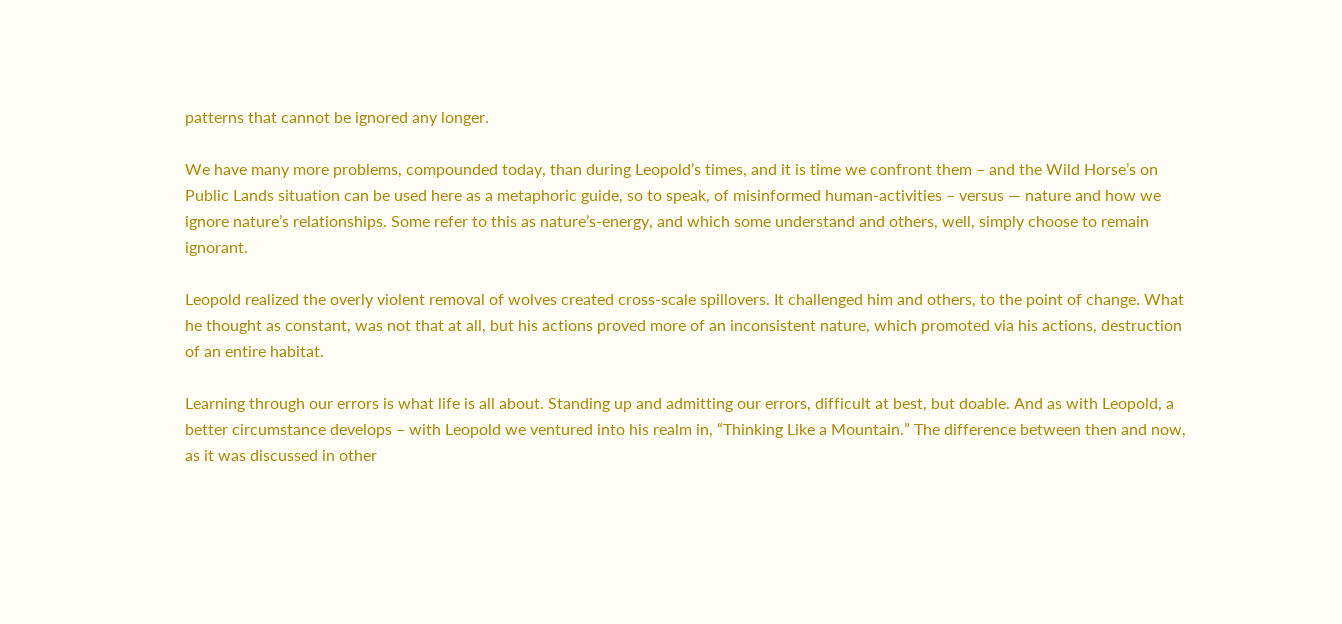patterns that cannot be ignored any longer.

We have many more problems, compounded today, than during Leopold’s times, and it is time we confront them – and the Wild Horse’s on Public Lands situation can be used here as a metaphoric guide, so to speak, of misinformed human-activities – versus — nature and how we ignore nature’s relationships. Some refer to this as nature’s-energy, and which some understand and others, well, simply choose to remain ignorant.

Leopold realized the overly violent removal of wolves created cross-scale spillovers. It challenged him and others, to the point of change. What he thought as constant, was not that at all, but his actions proved more of an inconsistent nature, which promoted via his actions, destruction of an entire habitat.

Learning through our errors is what life is all about. Standing up and admitting our errors, difficult at best, but doable. And as with Leopold, a better circumstance develops – with Leopold we ventured into his realm in, “Thinking Like a Mountain.” The difference between then and now, as it was discussed in other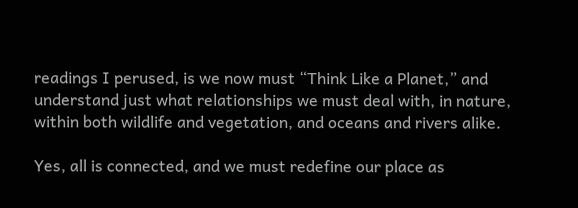readings I perused, is we now must “Think Like a Planet,” and understand just what relationships we must deal with, in nature, within both wildlife and vegetation, and oceans and rivers alike.

Yes, all is connected, and we must redefine our place as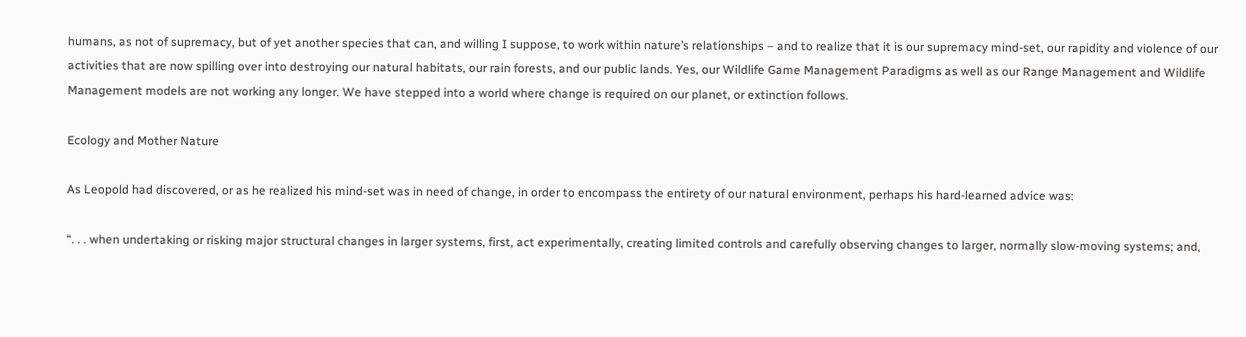humans, as not of supremacy, but of yet another species that can, and willing I suppose, to work within nature’s relationships – and to realize that it is our supremacy mind-set, our rapidity and violence of our activities that are now spilling over into destroying our natural habitats, our rain forests, and our public lands. Yes, our Wildlife Game Management Paradigms as well as our Range Management and Wildlife Management models are not working any longer. We have stepped into a world where change is required on our planet, or extinction follows.

Ecology and Mother Nature

As Leopold had discovered, or as he realized his mind-set was in need of change, in order to encompass the entirety of our natural environment, perhaps his hard-learned advice was:

“. . . when undertaking or risking major structural changes in larger systems, first, act experimentally, creating limited controls and carefully observing changes to larger, normally slow-moving systems; and,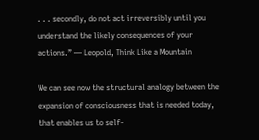. . . secondly, do not act irreversibly until you understand the likely consequences of your actions.” — Leopold, Think Like a Mountain

We can see now the structural analogy between the expansion of consciousness that is needed today, that enables us to self-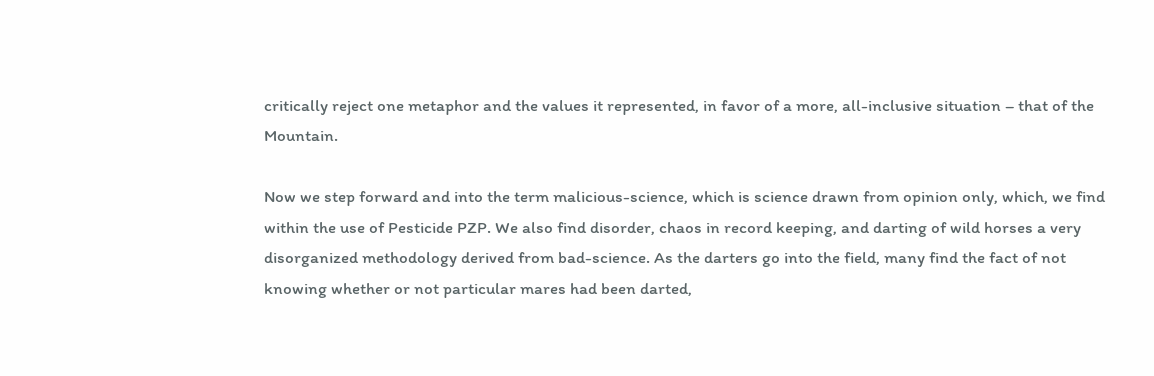critically reject one metaphor and the values it represented, in favor of a more, all-inclusive situation – that of the Mountain.

Now we step forward and into the term malicious-science, which is science drawn from opinion only, which, we find within the use of Pesticide PZP. We also find disorder, chaos in record keeping, and darting of wild horses a very disorganized methodology derived from bad-science. As the darters go into the field, many find the fact of not knowing whether or not particular mares had been darted,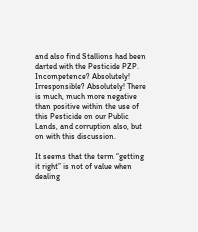and also find Stallions had been darted with the Pesticide PZP. Incompetence? Absolutely! Irresponsible? Absolutely! There is much, much more negative than positive within the use of this Pesticide on our Public Lands, and corruption also, but on with this discussion.

It seems that the term “getting it right” is not of value when dealing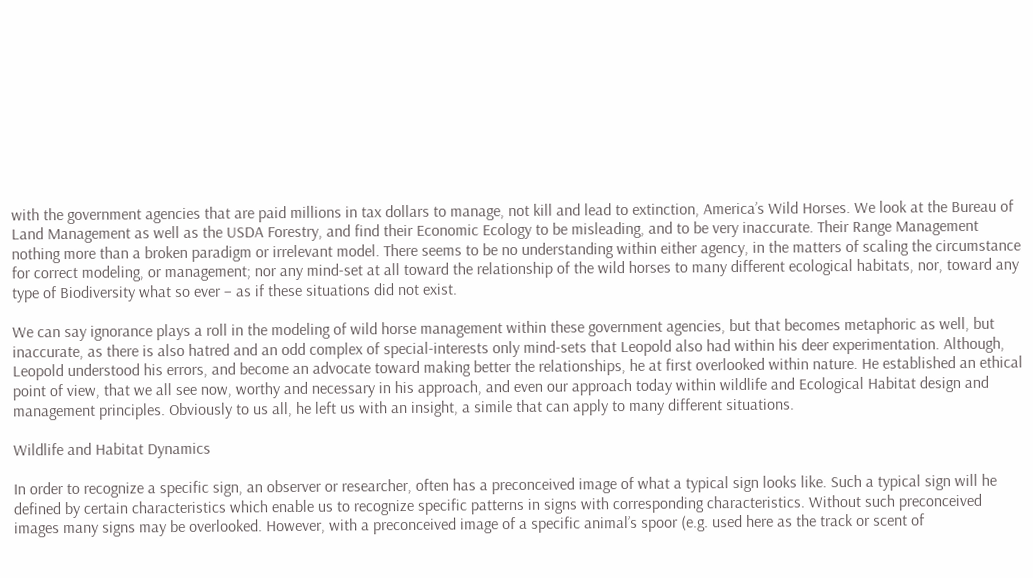with the government agencies that are paid millions in tax dollars to manage, not kill and lead to extinction, America’s Wild Horses. We look at the Bureau of Land Management as well as the USDA Forestry, and find their Economic Ecology to be misleading, and to be very inaccurate. Their Range Management nothing more than a broken paradigm or irrelevant model. There seems to be no understanding within either agency, in the matters of scaling the circumstance for correct modeling, or management; nor any mind-set at all toward the relationship of the wild horses to many different ecological habitats, nor, toward any type of Biodiversity what so ever – as if these situations did not exist.

We can say ignorance plays a roll in the modeling of wild horse management within these government agencies, but that becomes metaphoric as well, but inaccurate, as there is also hatred and an odd complex of special-interests only mind-sets that Leopold also had within his deer experimentation. Although, Leopold understood his errors, and become an advocate toward making better the relationships, he at first overlooked within nature. He established an ethical point of view, that we all see now, worthy and necessary in his approach, and even our approach today within wildlife and Ecological Habitat design and management principles. Obviously to us all, he left us with an insight, a simile that can apply to many different situations.

Wildlife and Habitat Dynamics

In order to recognize a specific sign, an observer or researcher, often has a preconceived image of what a typical sign looks like. Such a typical sign will he defined by certain characteristics which enable us to recognize specific patterns in signs with corresponding characteristics. Without such preconceived images many signs may be overlooked. However, with a preconceived image of a specific animal’s spoor (e.g. used here as the track or scent of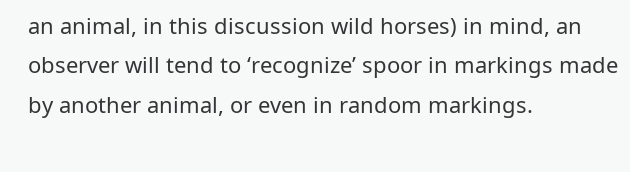an animal, in this discussion wild horses) in mind, an observer will tend to ‘recognize’ spoor in markings made by another animal, or even in random markings.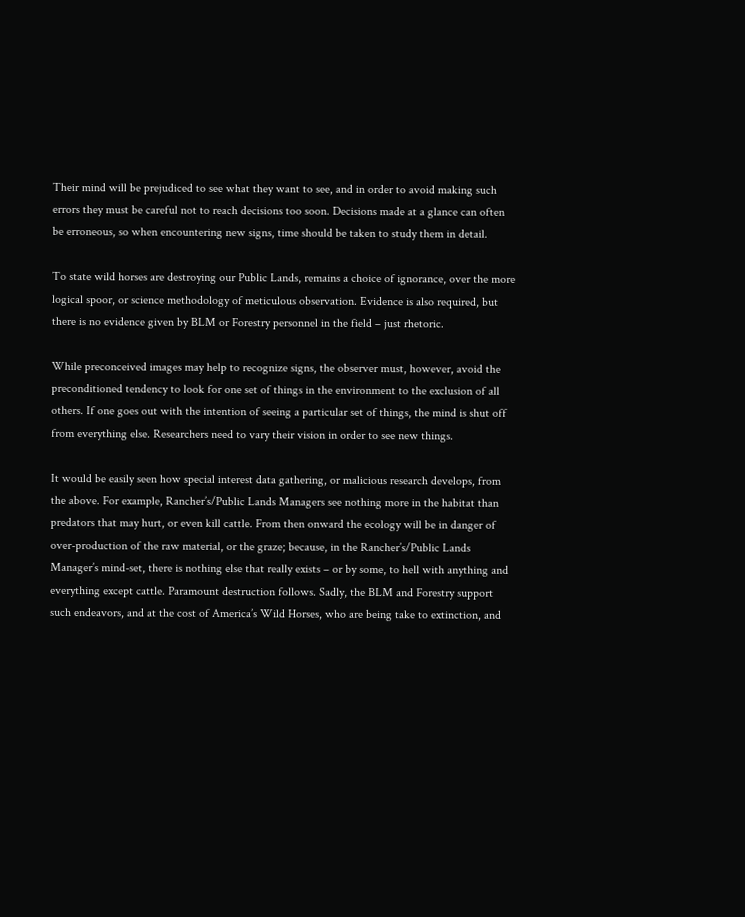Their mind will be prejudiced to see what they want to see, and in order to avoid making such errors they must be careful not to reach decisions too soon. Decisions made at a glance can often be erroneous, so when encountering new signs, time should be taken to study them in detail.

To state wild horses are destroying our Public Lands, remains a choice of ignorance, over the more logical spoor, or science methodology of meticulous observation. Evidence is also required, but there is no evidence given by BLM or Forestry personnel in the field – just rhetoric.

While preconceived images may help to recognize signs, the observer must, however, avoid the preconditioned tendency to look for one set of things in the environment to the exclusion of all others. If one goes out with the intention of seeing a particular set of things, the mind is shut off from everything else. Researchers need to vary their vision in order to see new things.

It would be easily seen how special interest data gathering, or malicious research develops, from the above. For example, Rancher’s/Public Lands Managers see nothing more in the habitat than predators that may hurt, or even kill cattle. From then onward the ecology will be in danger of over-production of the raw material, or the graze; because, in the Rancher’s/Public Lands Manager’s mind-set, there is nothing else that really exists – or by some, to hell with anything and everything except cattle. Paramount destruction follows. Sadly, the BLM and Forestry support such endeavors, and at the cost of America’s Wild Horses, who are being take to extinction, and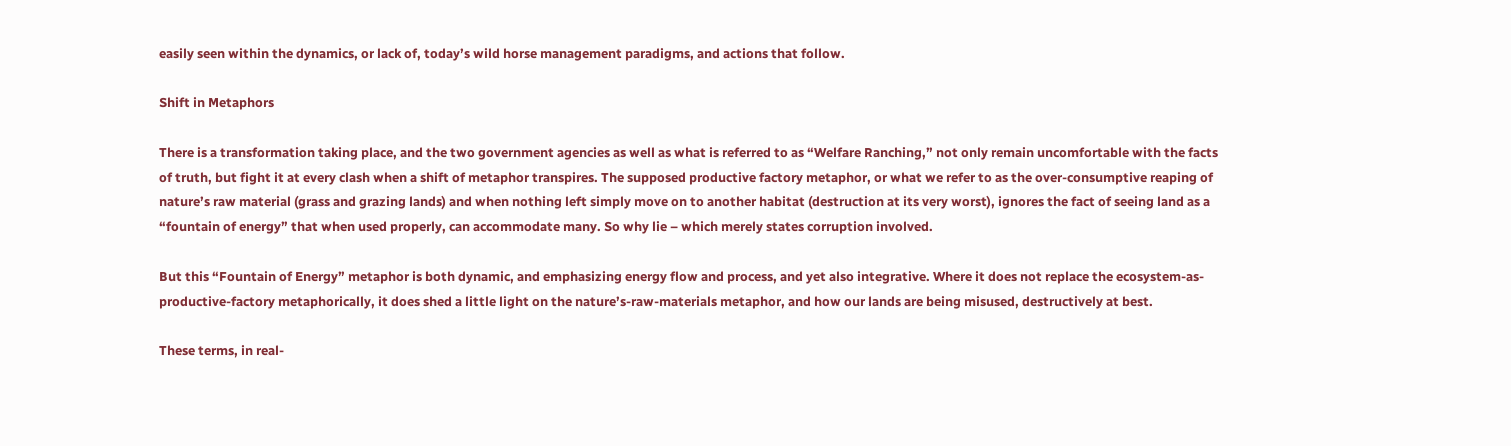easily seen within the dynamics, or lack of, today’s wild horse management paradigms, and actions that follow.

Shift in Metaphors

There is a transformation taking place, and the two government agencies as well as what is referred to as “Welfare Ranching,” not only remain uncomfortable with the facts of truth, but fight it at every clash when a shift of metaphor transpires. The supposed productive factory metaphor, or what we refer to as the over-consumptive reaping of nature’s raw material (grass and grazing lands) and when nothing left simply move on to another habitat (destruction at its very worst), ignores the fact of seeing land as a “fountain of energy” that when used properly, can accommodate many. So why lie – which merely states corruption involved.

But this “Fountain of Energy” metaphor is both dynamic, and emphasizing energy flow and process, and yet also integrative. Where it does not replace the ecosystem-as-productive-factory metaphorically, it does shed a little light on the nature’s-raw-materials metaphor, and how our lands are being misused, destructively at best.

These terms, in real-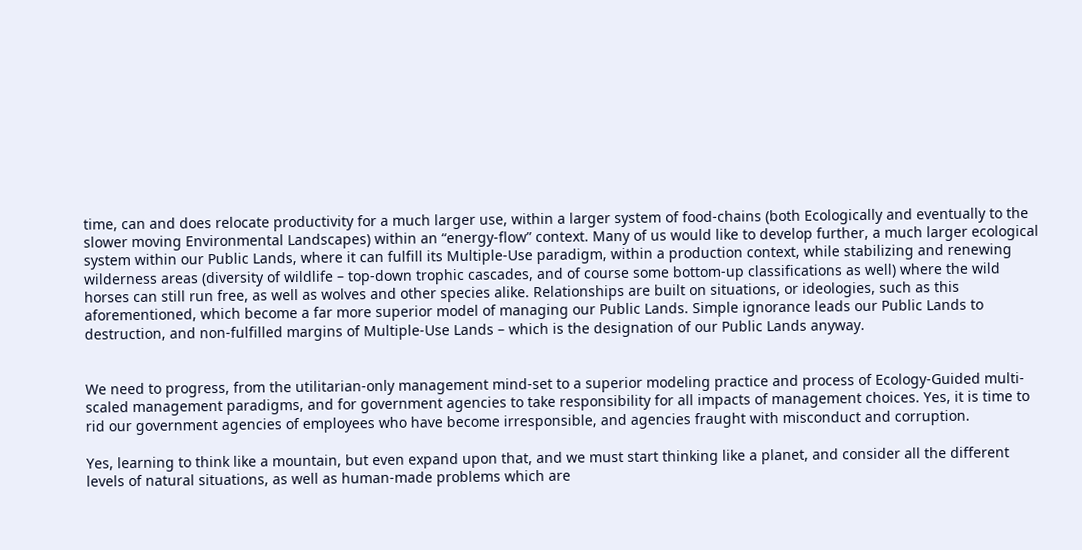time, can and does relocate productivity for a much larger use, within a larger system of food-chains (both Ecologically and eventually to the slower moving Environmental Landscapes) within an “energy-flow” context. Many of us would like to develop further, a much larger ecological system within our Public Lands, where it can fulfill its Multiple-Use paradigm, within a production context, while stabilizing and renewing wilderness areas (diversity of wildlife – top-down trophic cascades, and of course some bottom-up classifications as well) where the wild horses can still run free, as well as wolves and other species alike. Relationships are built on situations, or ideologies, such as this aforementioned, which become a far more superior model of managing our Public Lands. Simple ignorance leads our Public Lands to destruction, and non-fulfilled margins of Multiple-Use Lands – which is the designation of our Public Lands anyway.


We need to progress, from the utilitarian-only management mind-set to a superior modeling practice and process of Ecology-Guided multi-scaled management paradigms, and for government agencies to take responsibility for all impacts of management choices. Yes, it is time to rid our government agencies of employees who have become irresponsible, and agencies fraught with misconduct and corruption.

Yes, learning to think like a mountain, but even expand upon that, and we must start thinking like a planet, and consider all the different levels of natural situations, as well as human-made problems which are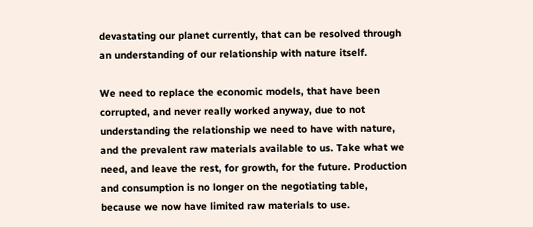devastating our planet currently, that can be resolved through an understanding of our relationship with nature itself.

We need to replace the economic models, that have been corrupted, and never really worked anyway, due to not understanding the relationship we need to have with nature, and the prevalent raw materials available to us. Take what we need, and leave the rest, for growth, for the future. Production and consumption is no longer on the negotiating table, because we now have limited raw materials to use.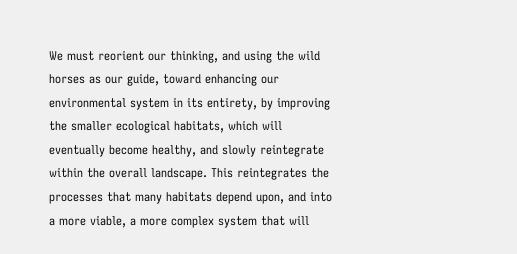We must reorient our thinking, and using the wild horses as our guide, toward enhancing our environmental system in its entirety, by improving the smaller ecological habitats, which will eventually become healthy, and slowly reintegrate within the overall landscape. This reintegrates the processes that many habitats depend upon, and into a more viable, a more complex system that will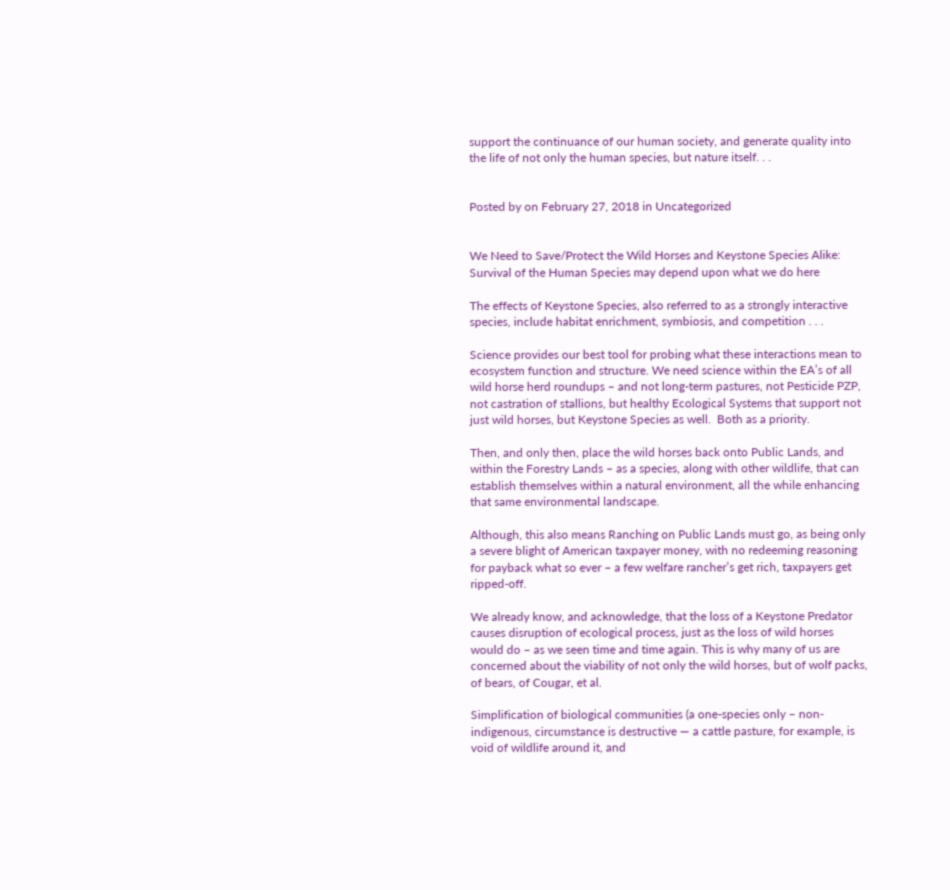support the continuance of our human society, and generate quality into the life of not only the human species, but nature itself. . .


Posted by on February 27, 2018 in Uncategorized


We Need to Save/Protect the Wild Horses and Keystone Species Alike: Survival of the Human Species may depend upon what we do here

The effects of Keystone Species, also referred to as a strongly interactive species, include habitat enrichment, symbiosis, and competition . . .

Science provides our best tool for probing what these interactions mean to ecosystem function and structure. We need science within the EA’s of all wild horse herd roundups – and not long-term pastures, not Pesticide PZP, not castration of stallions, but healthy Ecological Systems that support not just wild horses, but Keystone Species as well.  Both as a priority.

Then, and only then, place the wild horses back onto Public Lands, and within the Forestry Lands – as a species, along with other wildlife, that can establish themselves within a natural environment, all the while enhancing that same environmental landscape.

Although, this also means Ranching on Public Lands must go, as being only a severe blight of American taxpayer money, with no redeeming reasoning for payback what so ever – a few welfare rancher’s get rich, taxpayers get ripped-off.

We already know, and acknowledge, that the loss of a Keystone Predator causes disruption of ecological process, just as the loss of wild horses would do – as we seen time and time again. This is why many of us are concerned about the viability of not only the wild horses, but of wolf packs, of bears, of Cougar, et al.

Simplification of biological communities (a one-species only – non-indigenous, circumstance is destructive — a cattle pasture, for example, is void of wildlife around it, and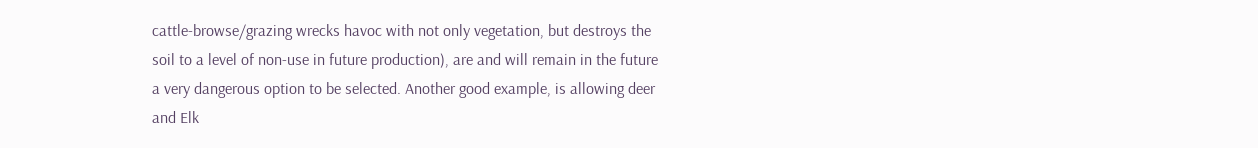cattle-browse/grazing wrecks havoc with not only vegetation, but destroys the soil to a level of non-use in future production), are and will remain in the future a very dangerous option to be selected. Another good example, is allowing deer and Elk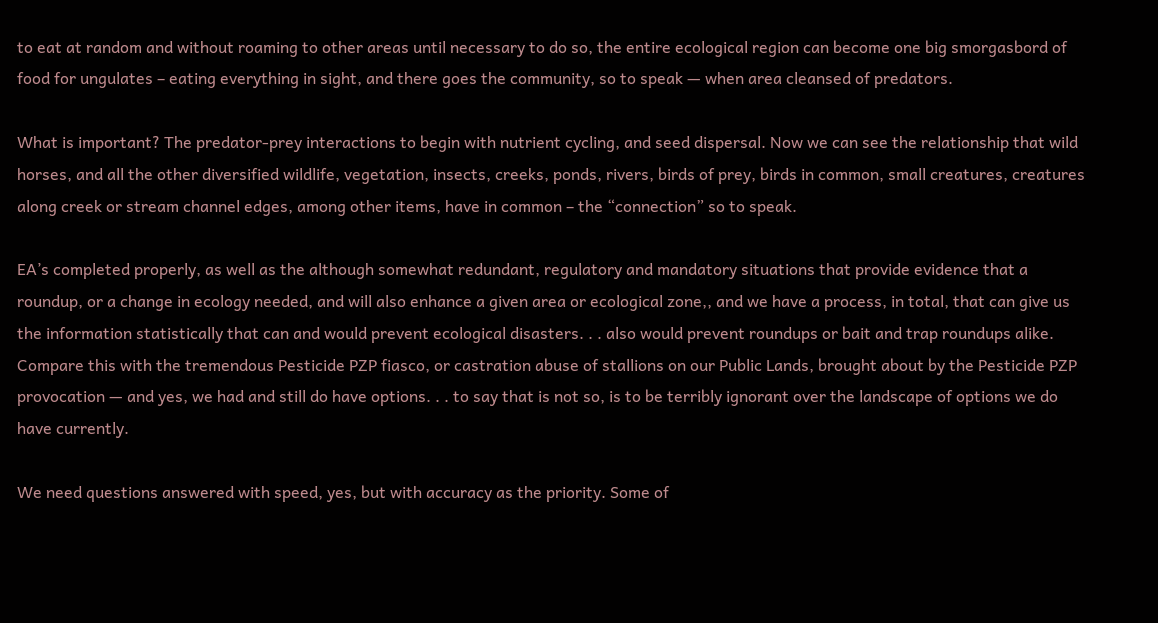to eat at random and without roaming to other areas until necessary to do so, the entire ecological region can become one big smorgasbord of food for ungulates – eating everything in sight, and there goes the community, so to speak — when area cleansed of predators.

What is important? The predator-prey interactions to begin with nutrient cycling, and seed dispersal. Now we can see the relationship that wild horses, and all the other diversified wildlife, vegetation, insects, creeks, ponds, rivers, birds of prey, birds in common, small creatures, creatures along creek or stream channel edges, among other items, have in common – the “connection” so to speak.

EA’s completed properly, as well as the although somewhat redundant, regulatory and mandatory situations that provide evidence that a roundup, or a change in ecology needed, and will also enhance a given area or ecological zone,, and we have a process, in total, that can give us the information statistically that can and would prevent ecological disasters. . . also would prevent roundups or bait and trap roundups alike.  Compare this with the tremendous Pesticide PZP fiasco, or castration abuse of stallions on our Public Lands, brought about by the Pesticide PZP provocation — and yes, we had and still do have options. . . to say that is not so, is to be terribly ignorant over the landscape of options we do have currently.

We need questions answered with speed, yes, but with accuracy as the priority. Some of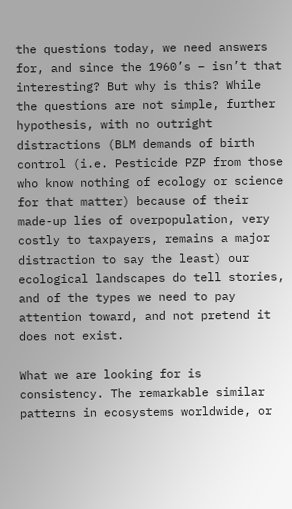the questions today, we need answers for, and since the 1960’s – isn’t that interesting? But why is this? While the questions are not simple, further hypothesis, with no outright distractions (BLM demands of birth control (i.e. Pesticide PZP from those who know nothing of ecology or science for that matter) because of their made-up lies of overpopulation, very costly to taxpayers, remains a major distraction to say the least) our ecological landscapes do tell stories, and of the types we need to pay attention toward, and not pretend it does not exist.

What we are looking for is consistency. The remarkable similar patterns in ecosystems worldwide, or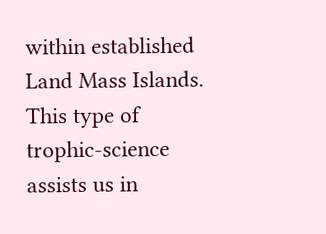within established Land Mass Islands. This type of trophic-science assists us in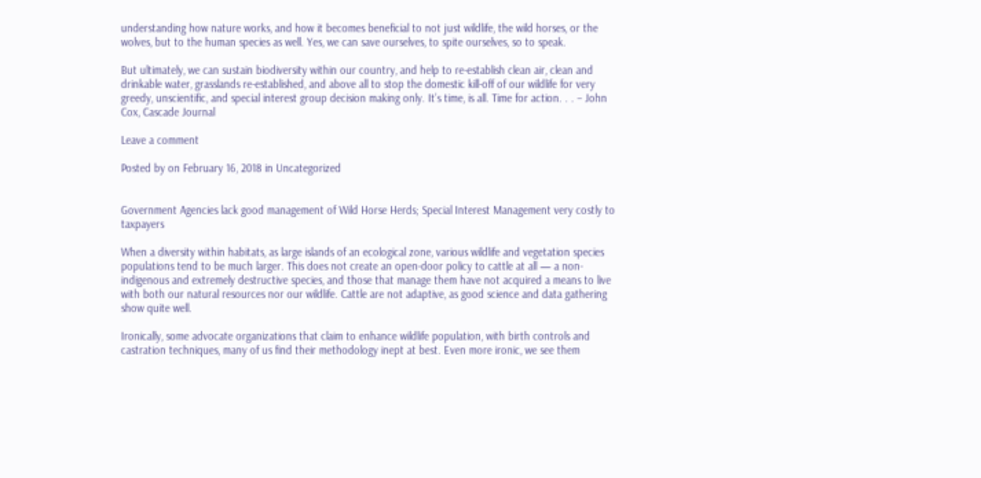understanding how nature works, and how it becomes beneficial to not just wildlife, the wild horses, or the wolves, but to the human species as well. Yes, we can save ourselves, to spite ourselves, so to speak.

But ultimately, we can sustain biodiversity within our country, and help to re-establish clean air, clean and drinkable water, grasslands re-established, and above all to stop the domestic kill-off of our wildlife for very greedy, unscientific, and special interest group decision making only. It’s time, is all. Time for action. . . – John Cox, Cascade Journal

Leave a comment

Posted by on February 16, 2018 in Uncategorized


Government Agencies lack good management of Wild Horse Herds; Special Interest Management very costly to taxpayers

When a diversity within habitats, as large islands of an ecological zone, various wildlife and vegetation species populations tend to be much larger. This does not create an open-door policy to cattle at all — a non-indigenous and extremely destructive species, and those that manage them have not acquired a means to live with both our natural resources nor our wildlife. Cattle are not adaptive, as good science and data gathering show quite well.

Ironically, some advocate organizations that claim to enhance wildlife population, with birth controls and castration techniques, many of us find their methodology inept at best. Even more ironic, we see them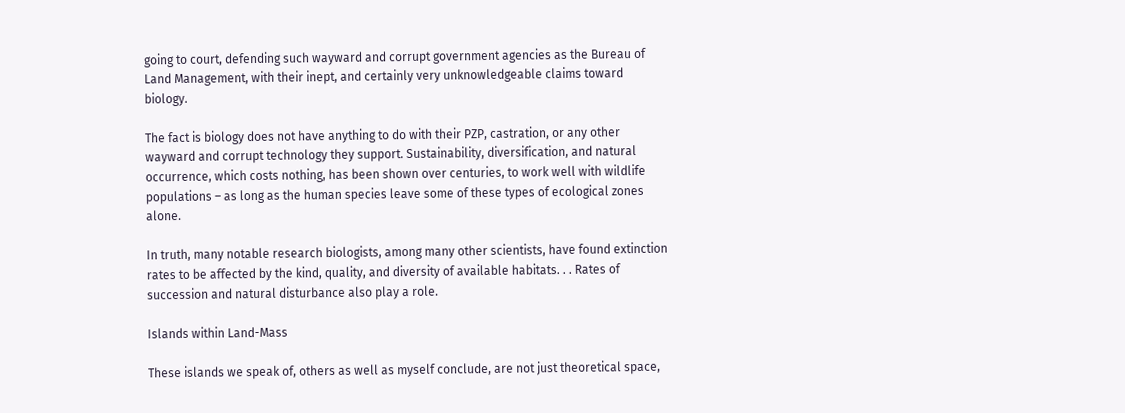going to court, defending such wayward and corrupt government agencies as the Bureau of Land Management, with their inept, and certainly very unknowledgeable claims toward biology.

The fact is biology does not have anything to do with their PZP, castration, or any other wayward and corrupt technology they support. Sustainability, diversification, and natural occurrence, which costs nothing, has been shown over centuries, to work well with wildlife populations – as long as the human species leave some of these types of ecological zones alone.

In truth, many notable research biologists, among many other scientists, have found extinction rates to be affected by the kind, quality, and diversity of available habitats. . . Rates of succession and natural disturbance also play a role.

Islands within Land-Mass

These islands we speak of, others as well as myself conclude, are not just theoretical space,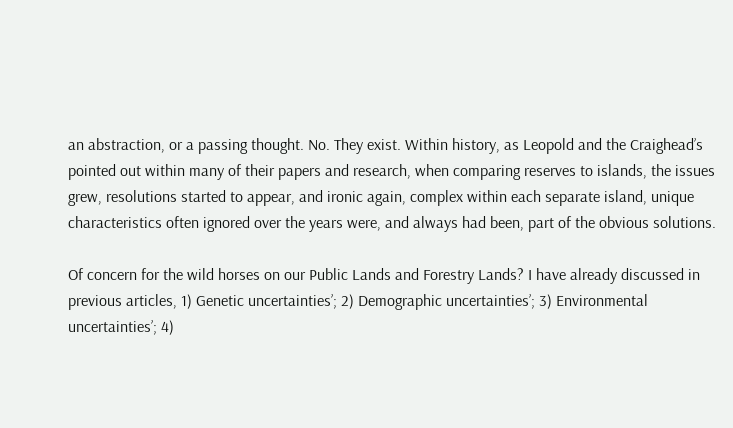an abstraction, or a passing thought. No. They exist. Within history, as Leopold and the Craighead’s pointed out within many of their papers and research, when comparing reserves to islands, the issues grew, resolutions started to appear, and ironic again, complex within each separate island, unique characteristics often ignored over the years were, and always had been, part of the obvious solutions.

Of concern for the wild horses on our Public Lands and Forestry Lands? I have already discussed in previous articles, 1) Genetic uncertainties’; 2) Demographic uncertainties’; 3) Environmental uncertainties’; 4)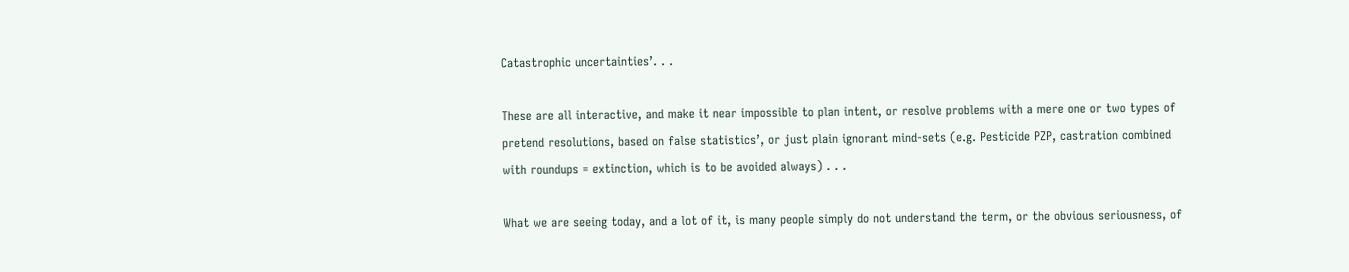Catastrophic uncertainties’. . .

These are all interactive, and make it near impossible to plan intent, or resolve problems with a mere one or two types of pretend resolutions, based on false statistics’, or just plain ignorant mind-sets (e.g. Pesticide PZP, castration combined with roundups = extinction, which is to be avoided always) . . .

What we are seeing today, and a lot of it, is many people simply do not understand the term, or the obvious seriousness, of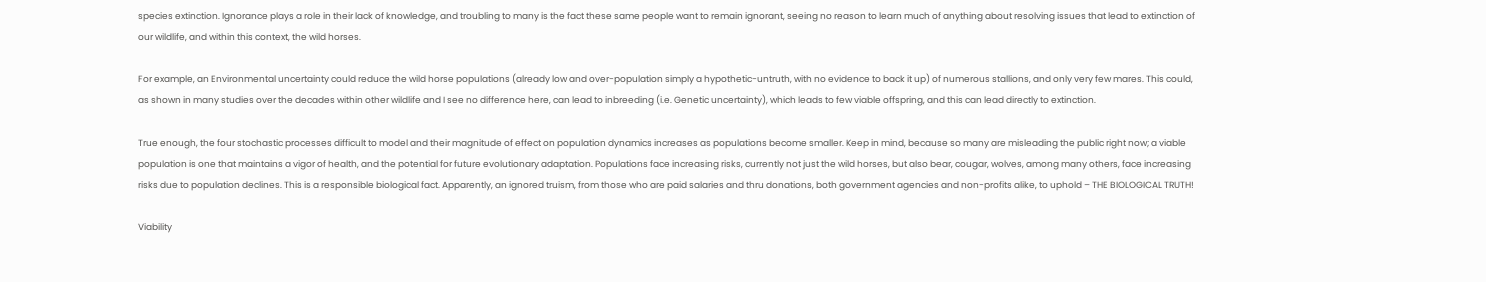species extinction. Ignorance plays a role in their lack of knowledge, and troubling to many is the fact these same people want to remain ignorant, seeing no reason to learn much of anything about resolving issues that lead to extinction of our wildlife, and within this context, the wild horses.

For example, an Environmental uncertainty could reduce the wild horse populations (already low and over-population simply a hypothetic-untruth, with no evidence to back it up) of numerous stallions, and only very few mares. This could, as shown in many studies over the decades within other wildlife and I see no difference here, can lead to inbreeding (i.e. Genetic uncertainty), which leads to few viable offspring, and this can lead directly to extinction.

True enough, the four stochastic processes difficult to model and their magnitude of effect on population dynamics increases as populations become smaller. Keep in mind, because so many are misleading the public right now; a viable population is one that maintains a vigor of health, and the potential for future evolutionary adaptation. Populations face increasing risks, currently not just the wild horses, but also bear, cougar, wolves, among many others, face increasing risks due to population declines. This is a responsible biological fact. Apparently, an ignored truism, from those who are paid salaries and thru donations, both government agencies and non-profits alike, to uphold – THE BIOLOGICAL TRUTH!

Viability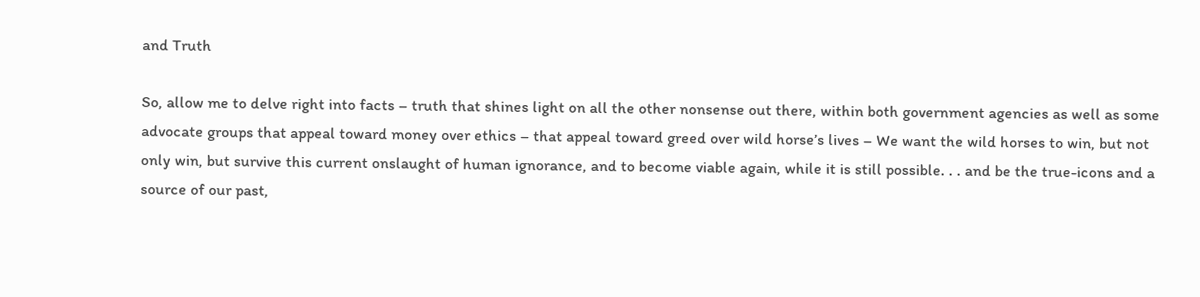and Truth

So, allow me to delve right into facts – truth that shines light on all the other nonsense out there, within both government agencies as well as some advocate groups that appeal toward money over ethics – that appeal toward greed over wild horse’s lives – We want the wild horses to win, but not only win, but survive this current onslaught of human ignorance, and to become viable again, while it is still possible. . . and be the true-icons and a source of our past,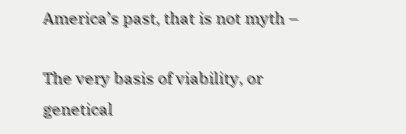America’s past, that is not myth –

The very basis of viability, or genetical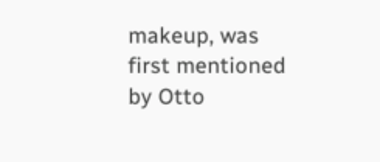makeup, was first mentioned by Otto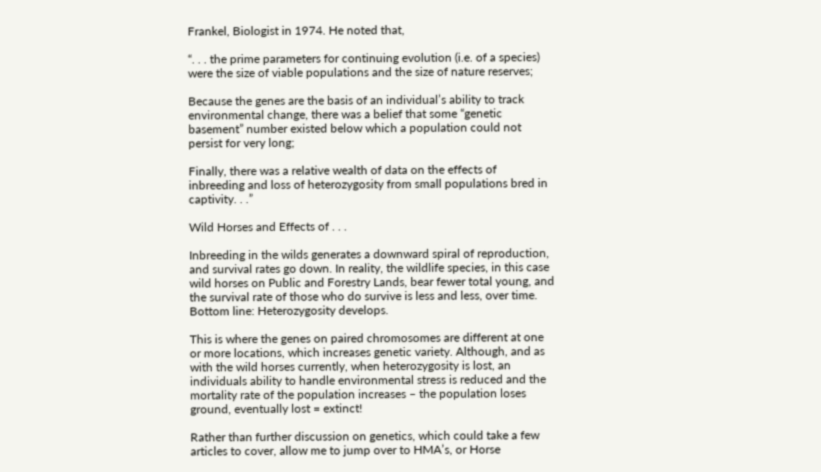Frankel, Biologist in 1974. He noted that,

“. . . the prime parameters for continuing evolution (i.e. of a species) were the size of viable populations and the size of nature reserves;

Because the genes are the basis of an individual’s ability to track environmental change, there was a belief that some “genetic basement” number existed below which a population could not persist for very long;

Finally, there was a relative wealth of data on the effects of inbreeding and loss of heterozygosity from small populations bred in captivity. . .”

Wild Horses and Effects of . . .

Inbreeding in the wilds generates a downward spiral of reproduction, and survival rates go down. In reality, the wildlife species, in this case wild horses on Public and Forestry Lands, bear fewer total young, and the survival rate of those who do survive is less and less, over time. Bottom line: Heterozygosity develops.

This is where the genes on paired chromosomes are different at one or more locations, which increases genetic variety. Although, and as with the wild horses currently, when heterozygosity is lost, an individuals ability to handle environmental stress is reduced and the mortality rate of the population increases – the population loses ground, eventually lost = extinct!

Rather than further discussion on genetics, which could take a few articles to cover, allow me to jump over to HMA’s, or Horse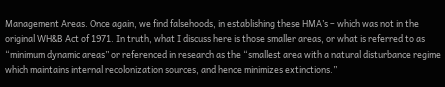Management Areas. Once again, we find falsehoods, in establishing these HMA’s – which was not in the original WH&B Act of 1971. In truth, what I discuss here is those smaller areas, or what is referred to as “minimum dynamic areas” or referenced in research as the “smallest area with a natural disturbance regime which maintains internal recolonization sources, and hence minimizes extinctions.”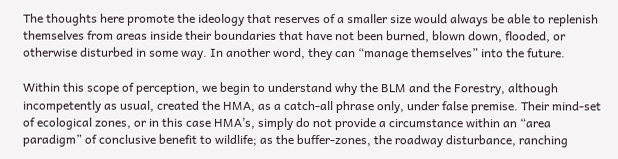The thoughts here promote the ideology that reserves of a smaller size would always be able to replenish themselves from areas inside their boundaries that have not been burned, blown down, flooded, or otherwise disturbed in some way. In another word, they can “manage themselves” into the future.

Within this scope of perception, we begin to understand why the BLM and the Forestry, although incompetently as usual, created the HMA, as a catch-all phrase only, under false premise. Their mind-set of ecological zones, or in this case HMA’s, simply do not provide a circumstance within an “area paradigm” of conclusive benefit to wildlife; as the buffer-zones, the roadway disturbance, ranching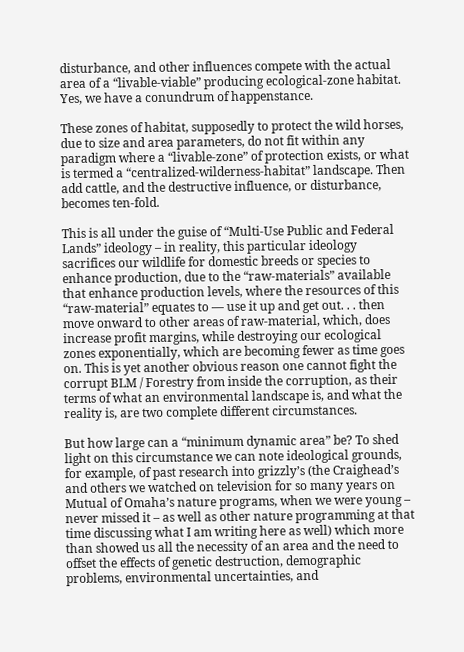disturbance, and other influences compete with the actual area of a “livable-viable” producing ecological-zone habitat. Yes, we have a conundrum of happenstance.

These zones of habitat, supposedly to protect the wild horses, due to size and area parameters, do not fit within any paradigm where a “livable-zone” of protection exists, or what is termed a “centralized-wilderness-habitat” landscape. Then add cattle, and the destructive influence, or disturbance, becomes ten-fold.

This is all under the guise of “Multi-Use Public and Federal Lands” ideology – in reality, this particular ideology sacrifices our wildlife for domestic breeds or species to enhance production, due to the “raw-materials” available that enhance production levels, where the resources of this “raw-material” equates to — use it up and get out. . . then move onward to other areas of raw-material, which, does increase profit margins, while destroying our ecological zones exponentially, which are becoming fewer as time goes on. This is yet another obvious reason one cannot fight the corrupt BLM / Forestry from inside the corruption, as their terms of what an environmental landscape is, and what the reality is, are two complete different circumstances.

But how large can a “minimum dynamic area” be? To shed light on this circumstance we can note ideological grounds, for example, of past research into grizzly’s (the Craighead’s and others we watched on television for so many years on Mutual of Omaha’s nature programs, when we were young – never missed it – as well as other nature programming at that time discussing what I am writing here as well) which more than showed us all the necessity of an area and the need to offset the effects of genetic destruction, demographic problems, environmental uncertainties, and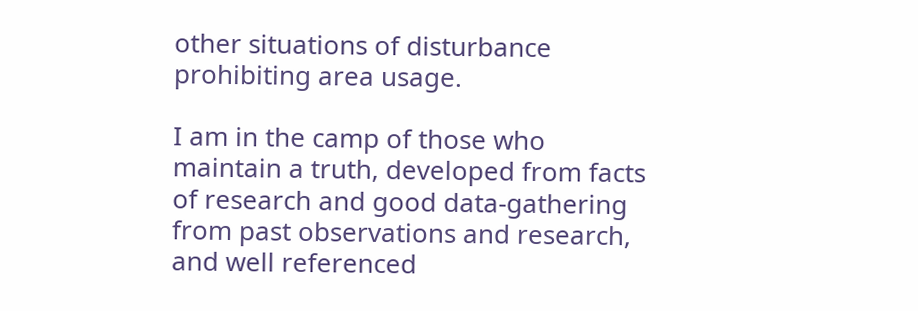other situations of disturbance prohibiting area usage.

I am in the camp of those who maintain a truth, developed from facts of research and good data-gathering from past observations and research, and well referenced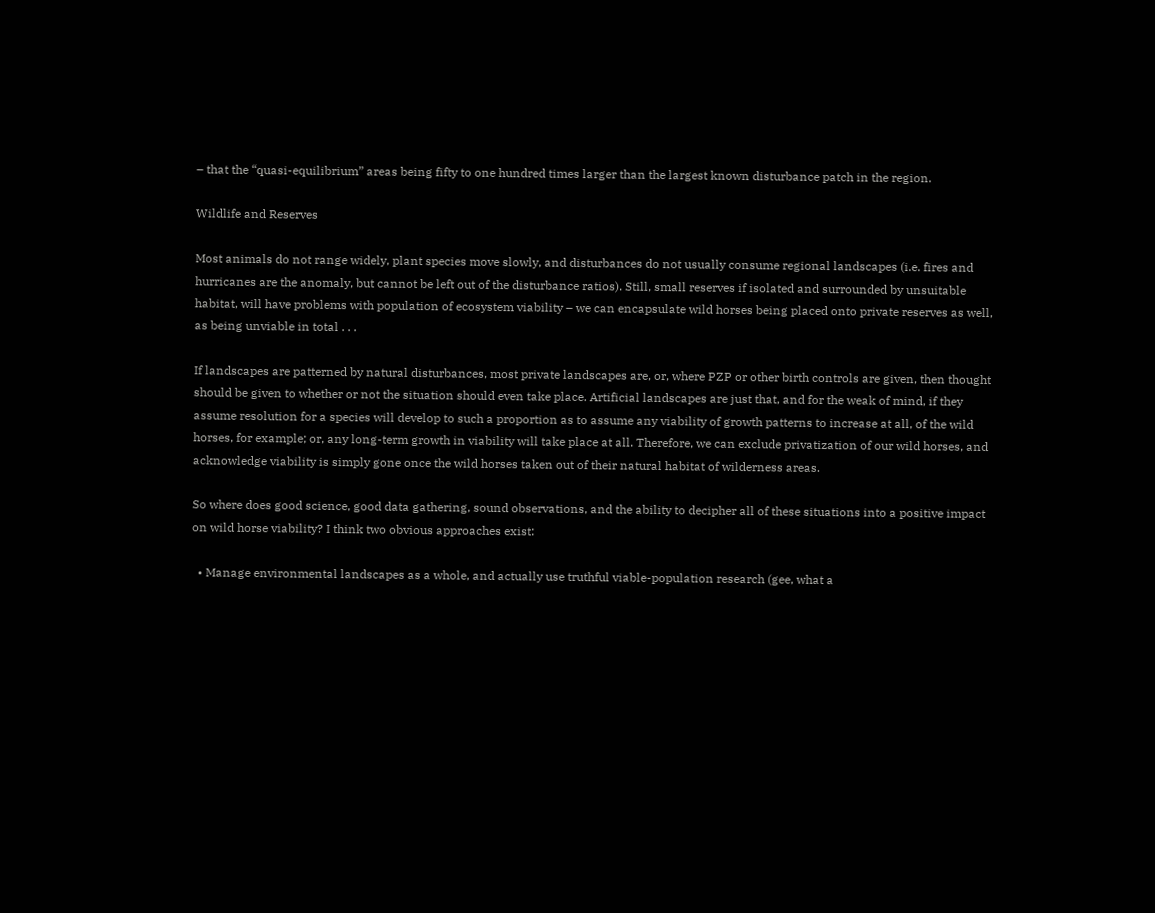– that the “quasi-equilibrium” areas being fifty to one hundred times larger than the largest known disturbance patch in the region.

Wildlife and Reserves

Most animals do not range widely, plant species move slowly, and disturbances do not usually consume regional landscapes (i.e. fires and hurricanes are the anomaly, but cannot be left out of the disturbance ratios). Still, small reserves if isolated and surrounded by unsuitable habitat, will have problems with population of ecosystem viability – we can encapsulate wild horses being placed onto private reserves as well, as being unviable in total . . .

If landscapes are patterned by natural disturbances, most private landscapes are, or, where PZP or other birth controls are given, then thought should be given to whether or not the situation should even take place. Artificial landscapes are just that, and for the weak of mind, if they assume resolution for a species will develop to such a proportion as to assume any viability of growth patterns to increase at all, of the wild horses, for example; or, any long-term growth in viability will take place at all. Therefore, we can exclude privatization of our wild horses, and acknowledge viability is simply gone once the wild horses taken out of their natural habitat of wilderness areas.

So where does good science, good data gathering, sound observations, and the ability to decipher all of these situations into a positive impact on wild horse viability? I think two obvious approaches exist:

  • Manage environmental landscapes as a whole, and actually use truthful viable-population research (gee, what a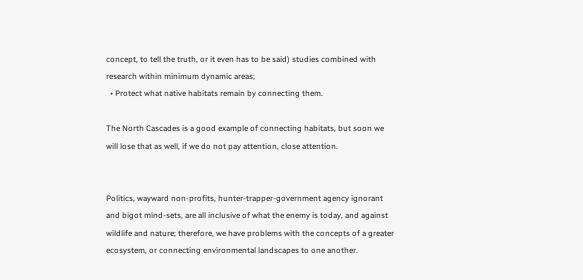concept, to tell the truth, or it even has to be said) studies combined with research within minimum dynamic areas;
  • Protect what native habitats remain by connecting them.

The North Cascades is a good example of connecting habitats, but soon we will lose that as well, if we do not pay attention, close attention.


Politics, wayward non-profits, hunter-trapper-government agency ignorant and bigot mind-sets, are all inclusive of what the enemy is today, and against wildlife and nature; therefore, we have problems with the concepts of a greater ecosystem, or connecting environmental landscapes to one another.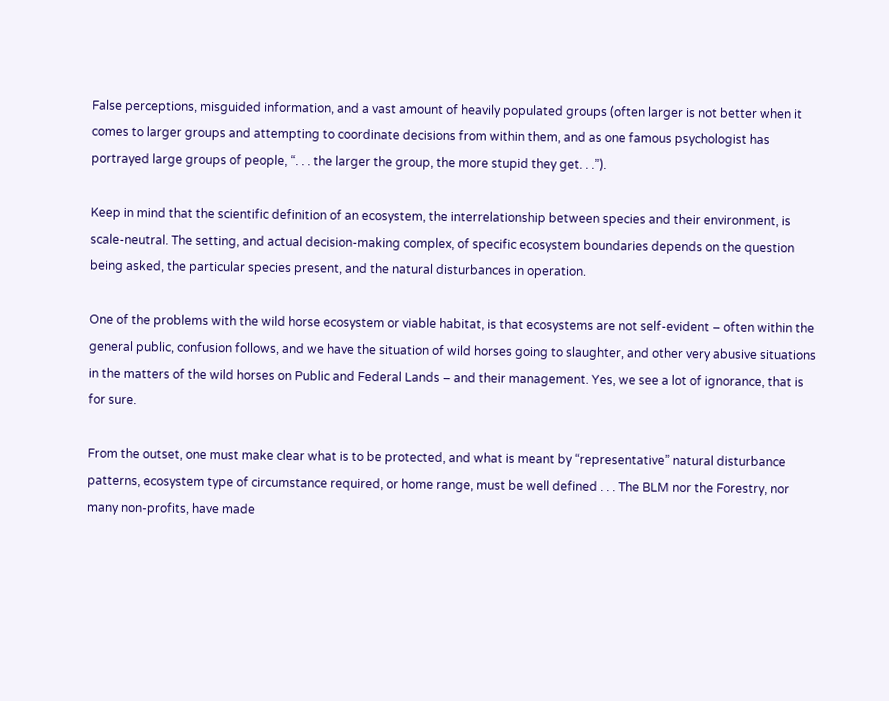False perceptions, misguided information, and a vast amount of heavily populated groups (often larger is not better when it comes to larger groups and attempting to coordinate decisions from within them, and as one famous psychologist has portrayed large groups of people, “. . . the larger the group, the more stupid they get. . .”).

Keep in mind that the scientific definition of an ecosystem, the interrelationship between species and their environment, is scale-neutral. The setting, and actual decision-making complex, of specific ecosystem boundaries depends on the question being asked, the particular species present, and the natural disturbances in operation.

One of the problems with the wild horse ecosystem or viable habitat, is that ecosystems are not self-evident – often within the general public, confusion follows, and we have the situation of wild horses going to slaughter, and other very abusive situations in the matters of the wild horses on Public and Federal Lands – and their management. Yes, we see a lot of ignorance, that is for sure.

From the outset, one must make clear what is to be protected, and what is meant by “representative” natural disturbance patterns, ecosystem type of circumstance required, or home range, must be well defined . . . The BLM nor the Forestry, nor many non-profits, have made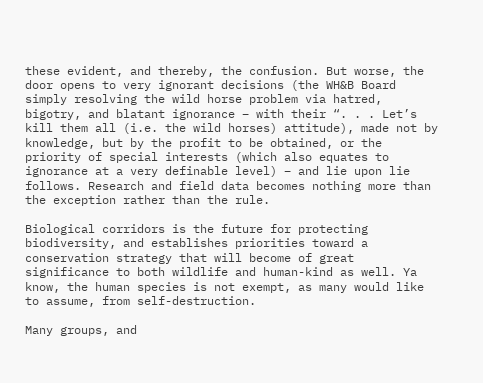these evident, and thereby, the confusion. But worse, the door opens to very ignorant decisions (the WH&B Board simply resolving the wild horse problem via hatred, bigotry, and blatant ignorance – with their “. . . Let’s kill them all (i.e. the wild horses) attitude), made not by knowledge, but by the profit to be obtained, or the priority of special interests (which also equates to ignorance at a very definable level) – and lie upon lie follows. Research and field data becomes nothing more than the exception rather than the rule.

Biological corridors is the future for protecting biodiversity, and establishes priorities toward a conservation strategy that will become of great significance to both wildlife and human-kind as well. Ya know, the human species is not exempt, as many would like to assume, from self-destruction.

Many groups, and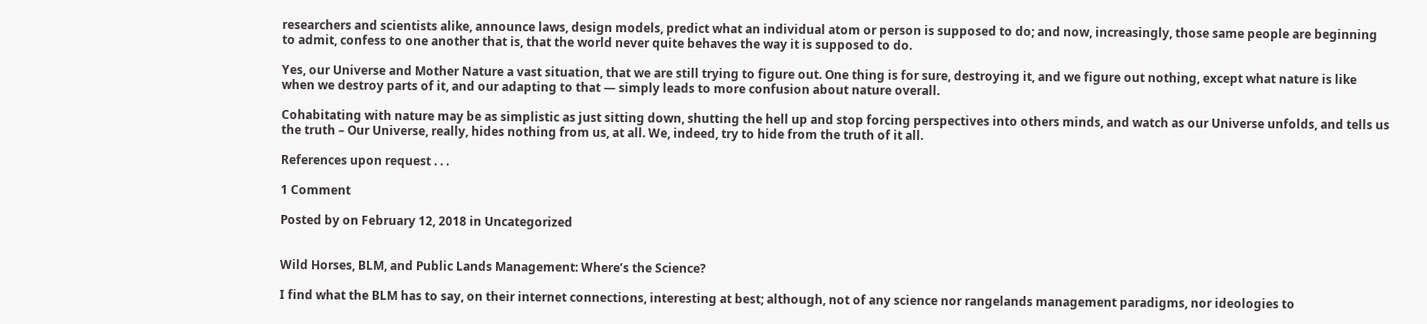researchers and scientists alike, announce laws, design models, predict what an individual atom or person is supposed to do; and now, increasingly, those same people are beginning to admit, confess to one another that is, that the world never quite behaves the way it is supposed to do.

Yes, our Universe and Mother Nature a vast situation, that we are still trying to figure out. One thing is for sure, destroying it, and we figure out nothing, except what nature is like when we destroy parts of it, and our adapting to that — simply leads to more confusion about nature overall.

Cohabitating with nature may be as simplistic as just sitting down, shutting the hell up and stop forcing perspectives into others minds, and watch as our Universe unfolds, and tells us the truth – Our Universe, really, hides nothing from us, at all. We, indeed, try to hide from the truth of it all.

References upon request . . .

1 Comment

Posted by on February 12, 2018 in Uncategorized


Wild Horses, BLM, and Public Lands Management: Where’s the Science?

I find what the BLM has to say, on their internet connections, interesting at best; although, not of any science nor rangelands management paradigms, nor ideologies to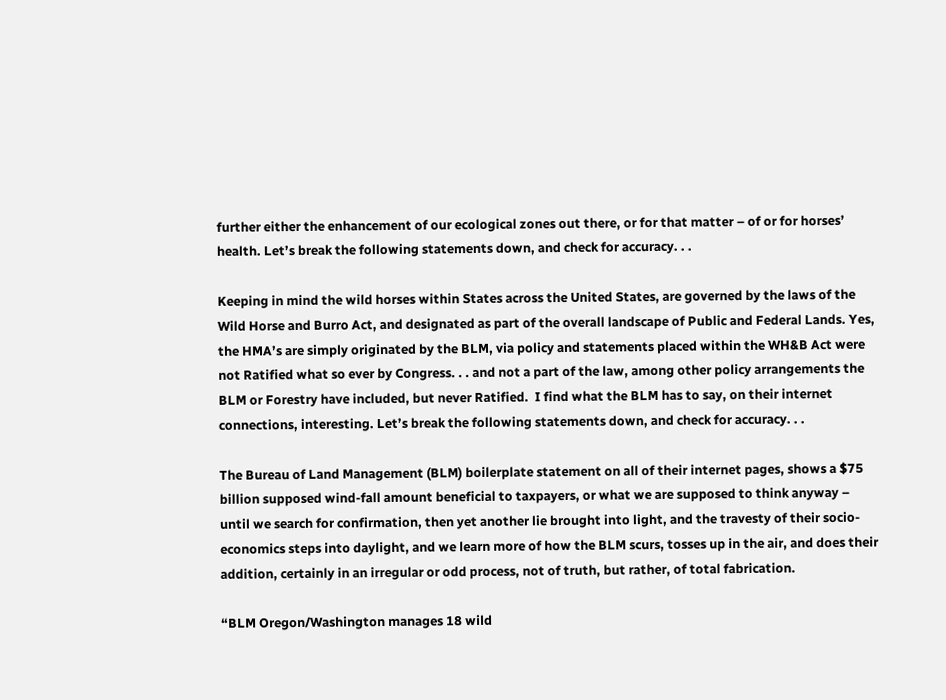further either the enhancement of our ecological zones out there, or for that matter – of or for horses’ health. Let’s break the following statements down, and check for accuracy. . .

Keeping in mind the wild horses within States across the United States, are governed by the laws of the Wild Horse and Burro Act, and designated as part of the overall landscape of Public and Federal Lands. Yes, the HMA’s are simply originated by the BLM, via policy and statements placed within the WH&B Act were not Ratified what so ever by Congress. . . and not a part of the law, among other policy arrangements the BLM or Forestry have included, but never Ratified.  I find what the BLM has to say, on their internet connections, interesting. Let’s break the following statements down, and check for accuracy. . .

The Bureau of Land Management (BLM) boilerplate statement on all of their internet pages, shows a $75 billion supposed wind-fall amount beneficial to taxpayers, or what we are supposed to think anyway – until we search for confirmation, then yet another lie brought into light, and the travesty of their socio-economics steps into daylight, and we learn more of how the BLM scurs, tosses up in the air, and does their addition, certainly in an irregular or odd process, not of truth, but rather, of total fabrication.

“BLM Oregon/Washington manages 18 wild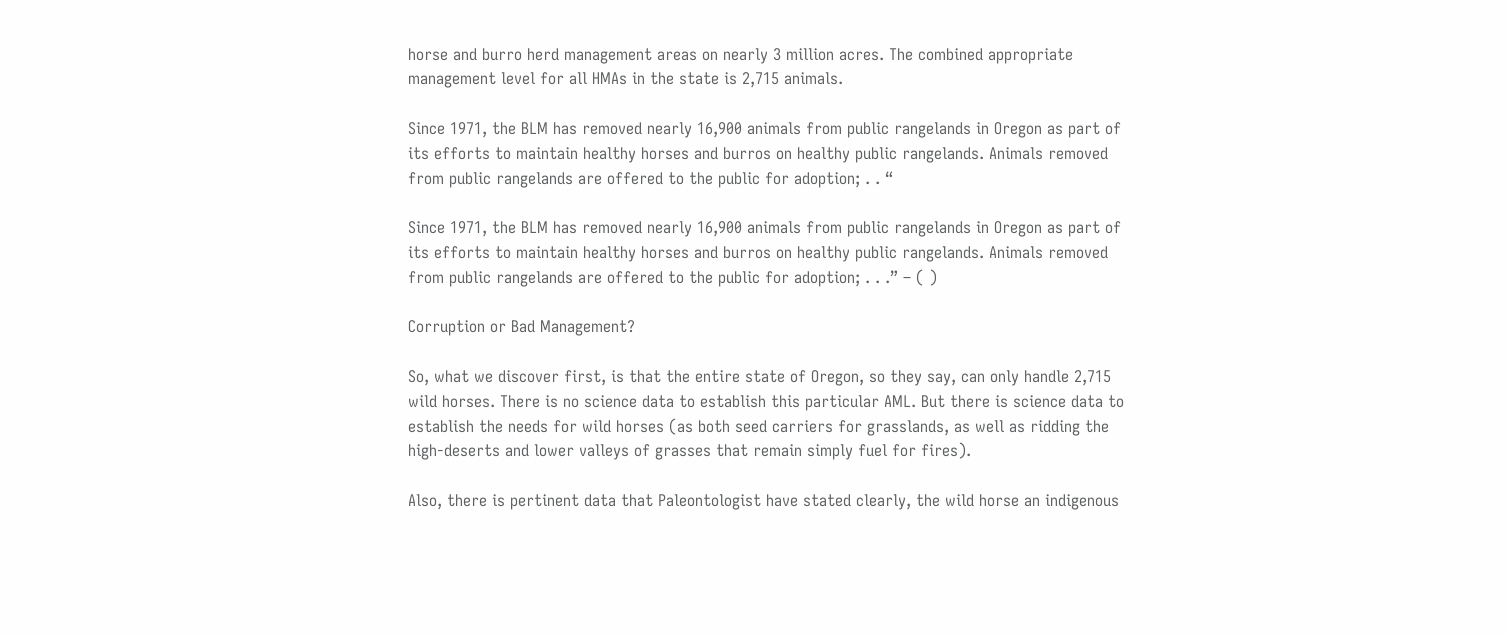horse and burro herd management areas on nearly 3 million acres. The combined appropriate management level for all HMAs in the state is 2,715 animals.

Since 1971, the BLM has removed nearly 16,900 animals from public rangelands in Oregon as part of its efforts to maintain healthy horses and burros on healthy public rangelands. Animals removed from public rangelands are offered to the public for adoption; . . “

Since 1971, the BLM has removed nearly 16,900 animals from public rangelands in Oregon as part of its efforts to maintain healthy horses and burros on healthy public rangelands. Animals removed from public rangelands are offered to the public for adoption; . . .” – ( )

Corruption or Bad Management?

So, what we discover first, is that the entire state of Oregon, so they say, can only handle 2,715 wild horses. There is no science data to establish this particular AML. But there is science data to establish the needs for wild horses (as both seed carriers for grasslands, as well as ridding the high-deserts and lower valleys of grasses that remain simply fuel for fires).

Also, there is pertinent data that Paleontologist have stated clearly, the wild horse an indigenous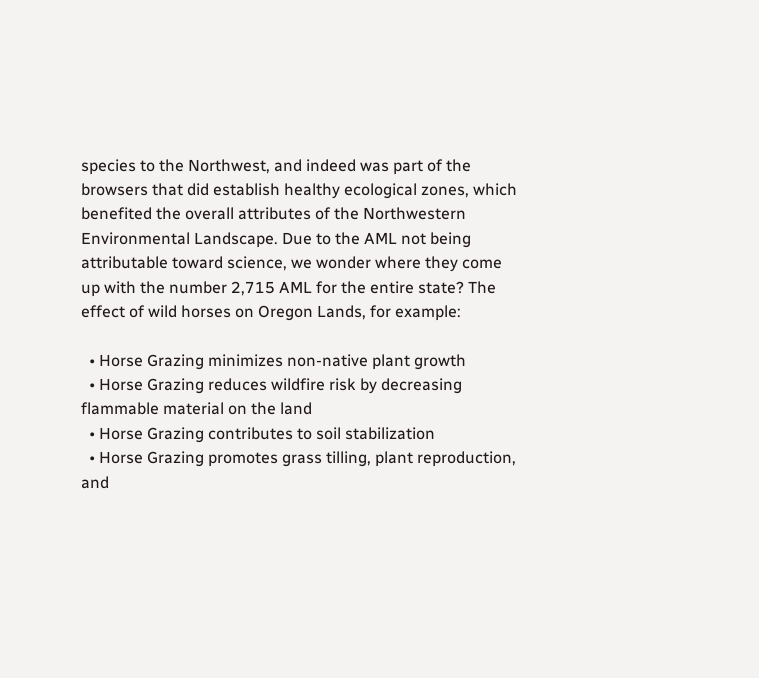species to the Northwest, and indeed was part of the browsers that did establish healthy ecological zones, which benefited the overall attributes of the Northwestern Environmental Landscape. Due to the AML not being attributable toward science, we wonder where they come up with the number 2,715 AML for the entire state? The effect of wild horses on Oregon Lands, for example:

  • Horse Grazing minimizes non-native plant growth
  • Horse Grazing reduces wildfire risk by decreasing flammable material on the land
  • Horse Grazing contributes to soil stabilization
  • Horse Grazing promotes grass tilling, plant reproduction, and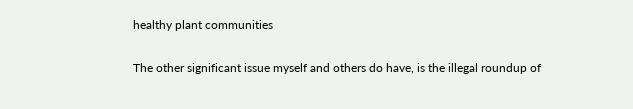healthy plant communities

The other significant issue myself and others do have, is the illegal roundup of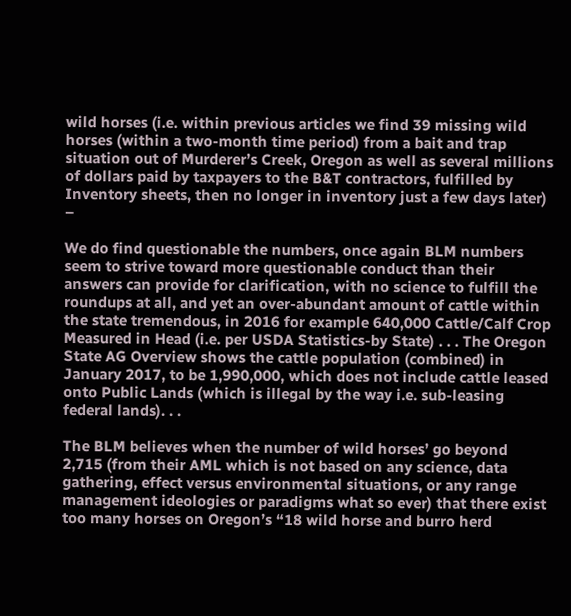wild horses (i.e. within previous articles we find 39 missing wild horses (within a two-month time period) from a bait and trap situation out of Murderer’s Creek, Oregon as well as several millions of dollars paid by taxpayers to the B&T contractors, fulfilled by Inventory sheets, then no longer in inventory just a few days later) –

We do find questionable the numbers, once again BLM numbers seem to strive toward more questionable conduct than their answers can provide for clarification, with no science to fulfill the roundups at all, and yet an over-abundant amount of cattle within the state tremendous, in 2016 for example 640,000 Cattle/Calf Crop Measured in Head (i.e. per USDA Statistics-by State) . . . The Oregon State AG Overview shows the cattle population (combined) in January 2017, to be 1,990,000, which does not include cattle leased onto Public Lands (which is illegal by the way i.e. sub-leasing federal lands). . .

The BLM believes when the number of wild horses’ go beyond 2,715 (from their AML which is not based on any science, data gathering, effect versus environmental situations, or any range management ideologies or paradigms what so ever) that there exist too many horses on Oregon’s “18 wild horse and burro herd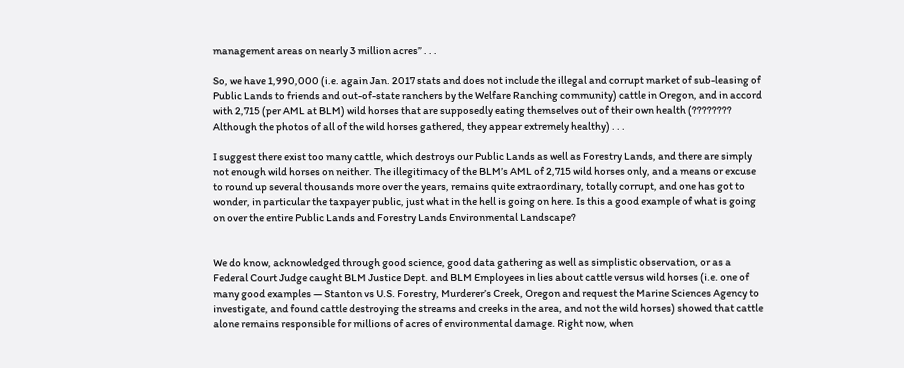management areas on nearly 3 million acres” . . .

So, we have 1,990,000 (i.e. again Jan. 2017 stats and does not include the illegal and corrupt market of sub-leasing of Public Lands to friends and out-of-state ranchers by the Welfare Ranching community) cattle in Oregon, and in accord with 2,715 (per AML at BLM) wild horses that are supposedly eating themselves out of their own health (???????? Although the photos of all of the wild horses gathered, they appear extremely healthy) . . .

I suggest there exist too many cattle, which destroys our Public Lands as well as Forestry Lands, and there are simply not enough wild horses on neither. The illegitimacy of the BLM’s AML of 2,715 wild horses only, and a means or excuse to round up several thousands more over the years, remains quite extraordinary, totally corrupt, and one has got to wonder, in particular the taxpayer public, just what in the hell is going on here. Is this a good example of what is going on over the entire Public Lands and Forestry Lands Environmental Landscape?


We do know, acknowledged through good science, good data gathering as well as simplistic observation, or as a Federal Court Judge caught BLM Justice Dept. and BLM Employees in lies about cattle versus wild horses (i.e. one of many good examples — Stanton vs U.S. Forestry, Murderer’s Creek, Oregon and request the Marine Sciences Agency to investigate, and found cattle destroying the streams and creeks in the area, and not the wild horses) showed that cattle alone remains responsible for millions of acres of environmental damage. Right now, when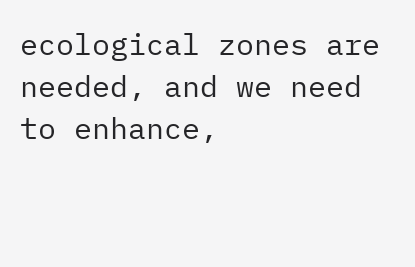ecological zones are needed, and we need to enhance,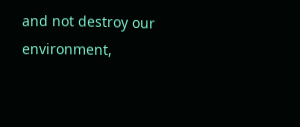and not destroy our environment,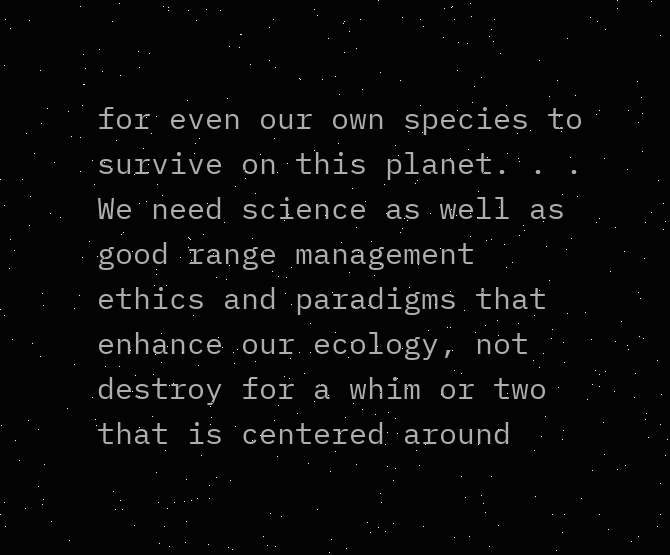for even our own species to survive on this planet. . . We need science as well as good range management ethics and paradigms that enhance our ecology, not destroy for a whim or two that is centered around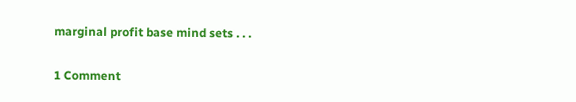marginal profit base mind sets . . .

1 Comment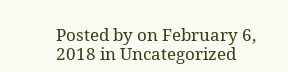Posted by on February 6, 2018 in Uncategorized